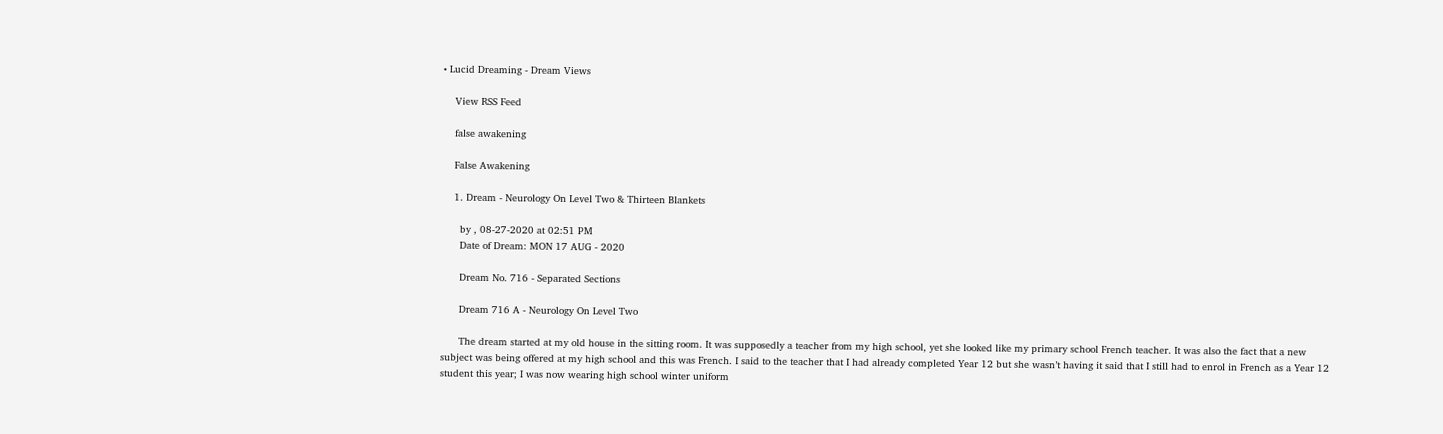• Lucid Dreaming - Dream Views

    View RSS Feed

    false awakening

    False Awakening

    1. Dream - Neurology On Level Two & Thirteen Blankets

      by , 08-27-2020 at 02:51 PM
      Date of Dream: MON 17 AUG - 2020

      Dream No. 716 - Separated Sections

      Dream 716 A - Neurology On Level Two

      The dream started at my old house in the sitting room. It was supposedly a teacher from my high school, yet she looked like my primary school French teacher. It was also the fact that a new subject was being offered at my high school and this was French. I said to the teacher that I had already completed Year 12 but she wasn’t having it said that I still had to enrol in French as a Year 12 student this year; I was now wearing high school winter uniform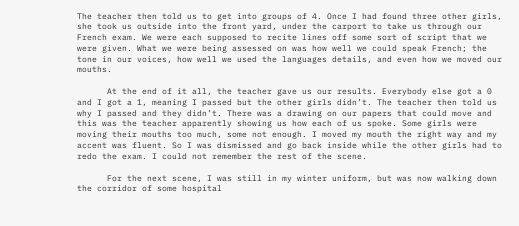The teacher then told us to get into groups of 4. Once I had found three other girls, she took us outside into the front yard, under the carport to take us through our French exam. We were each supposed to recite lines off some sort of script that we were given. What we were being assessed on was how well we could speak French; the tone in our voices, how well we used the languages details, and even how we moved our mouths.

      At the end of it all, the teacher gave us our results. Everybody else got a 0 and I got a 1, meaning I passed but the other girls didn’t. The teacher then told us why I passed and they didn’t. There was a drawing on our papers that could move and this was the teacher apparently showing us how each of us spoke. Some girls were moving their mouths too much, some not enough. I moved my mouth the right way and my accent was fluent. So I was dismissed and go back inside while the other girls had to redo the exam. I could not remember the rest of the scene.

      For the next scene, I was still in my winter uniform, but was now walking down the corridor of some hospital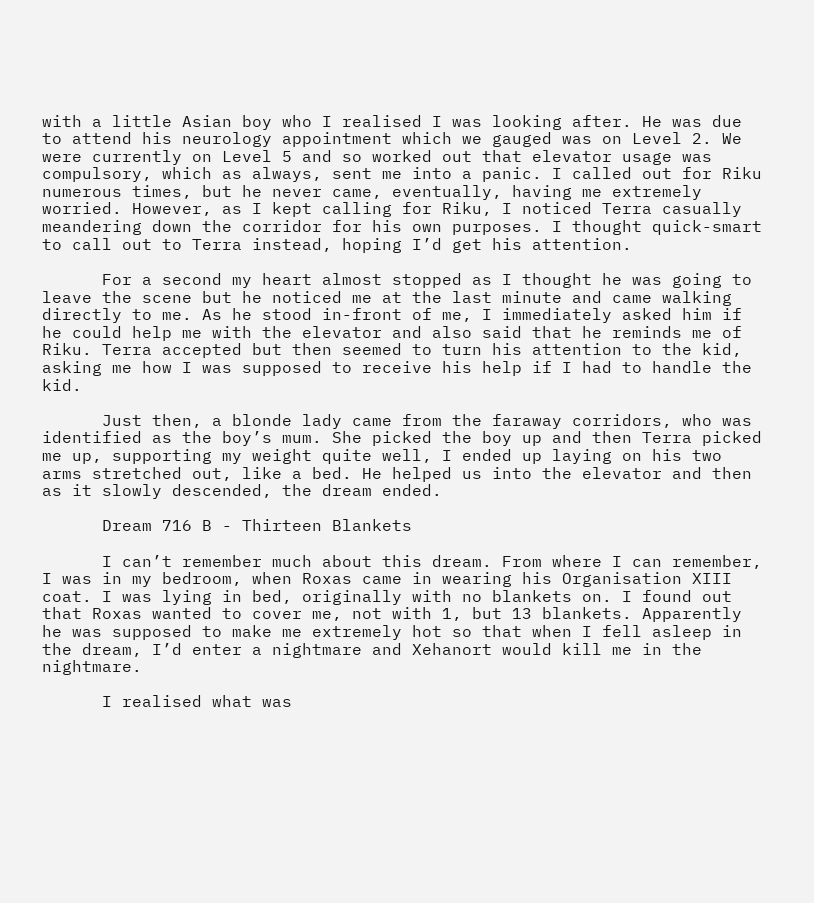with a little Asian boy who I realised I was looking after. He was due to attend his neurology appointment which we gauged was on Level 2. We were currently on Level 5 and so worked out that elevator usage was compulsory, which as always, sent me into a panic. I called out for Riku numerous times, but he never came, eventually, having me extremely worried. However, as I kept calling for Riku, I noticed Terra casually meandering down the corridor for his own purposes. I thought quick-smart to call out to Terra instead, hoping I’d get his attention.

      For a second my heart almost stopped as I thought he was going to leave the scene but he noticed me at the last minute and came walking directly to me. As he stood in-front of me, I immediately asked him if he could help me with the elevator and also said that he reminds me of Riku. Terra accepted but then seemed to turn his attention to the kid, asking me how I was supposed to receive his help if I had to handle the kid.

      Just then, a blonde lady came from the faraway corridors, who was identified as the boy’s mum. She picked the boy up and then Terra picked me up, supporting my weight quite well, I ended up laying on his two arms stretched out, like a bed. He helped us into the elevator and then as it slowly descended, the dream ended.

      Dream 716 B - Thirteen Blankets

      I can’t remember much about this dream. From where I can remember, I was in my bedroom, when Roxas came in wearing his Organisation XIII coat. I was lying in bed, originally with no blankets on. I found out that Roxas wanted to cover me, not with 1, but 13 blankets. Apparently he was supposed to make me extremely hot so that when I fell asleep in the dream, I’d enter a nightmare and Xehanort would kill me in the nightmare.

      I realised what was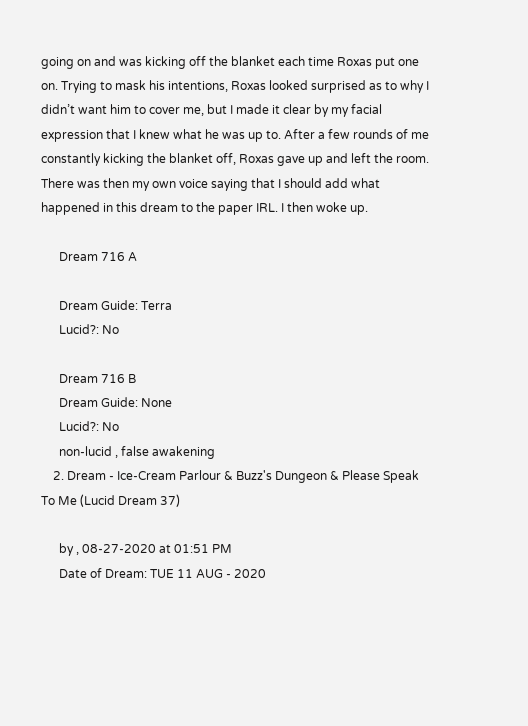going on and was kicking off the blanket each time Roxas put one on. Trying to mask his intentions, Roxas looked surprised as to why I didn’t want him to cover me, but I made it clear by my facial expression that I knew what he was up to. After a few rounds of me constantly kicking the blanket off, Roxas gave up and left the room. There was then my own voice saying that I should add what happened in this dream to the paper IRL. I then woke up.

      Dream 716 A

      Dream Guide: Terra
      Lucid?: No

      Dream 716 B
      Dream Guide: None
      Lucid?: No
      non-lucid , false awakening
    2. Dream - Ice-Cream Parlour & Buzz's Dungeon & Please Speak To Me (Lucid Dream 37)

      by , 08-27-2020 at 01:51 PM
      Date of Dream: TUE 11 AUG - 2020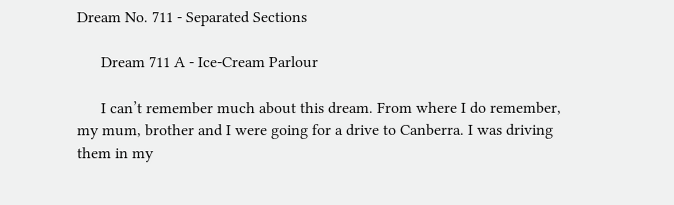Dream No. 711 - Separated Sections

      Dream 711 A - Ice-Cream Parlour

      I can’t remember much about this dream. From where I do remember, my mum, brother and I were going for a drive to Canberra. I was driving them in my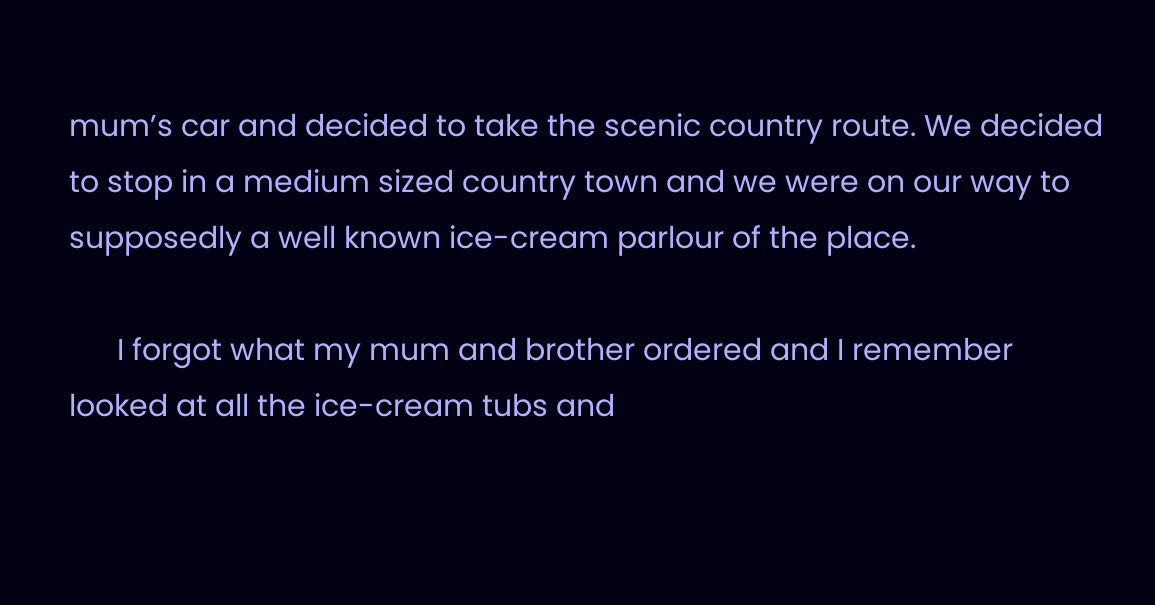mum’s car and decided to take the scenic country route. We decided to stop in a medium sized country town and we were on our way to supposedly a well known ice-cream parlour of the place.

      I forgot what my mum and brother ordered and I remember looked at all the ice-cream tubs and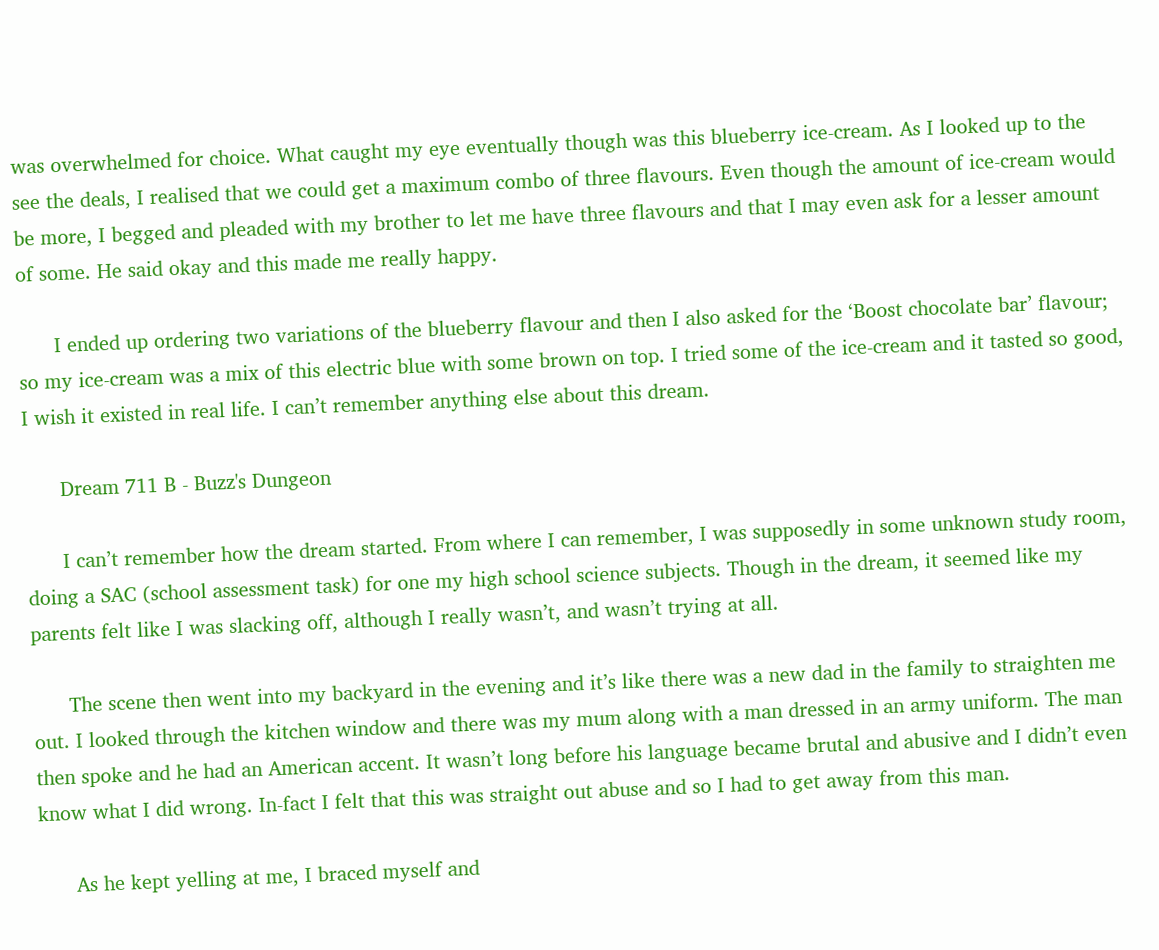was overwhelmed for choice. What caught my eye eventually though was this blueberry ice-cream. As I looked up to the see the deals, I realised that we could get a maximum combo of three flavours. Even though the amount of ice-cream would be more, I begged and pleaded with my brother to let me have three flavours and that I may even ask for a lesser amount of some. He said okay and this made me really happy.

      I ended up ordering two variations of the blueberry flavour and then I also asked for the ‘Boost chocolate bar’ flavour; so my ice-cream was a mix of this electric blue with some brown on top. I tried some of the ice-cream and it tasted so good, I wish it existed in real life. I can’t remember anything else about this dream.

      Dream 711 B - Buzz's Dungeon

      I can’t remember how the dream started. From where I can remember, I was supposedly in some unknown study room, doing a SAC (school assessment task) for one my high school science subjects. Though in the dream, it seemed like my parents felt like I was slacking off, although I really wasn’t, and wasn’t trying at all.

      The scene then went into my backyard in the evening and it’s like there was a new dad in the family to straighten me out. I looked through the kitchen window and there was my mum along with a man dressed in an army uniform. The man then spoke and he had an American accent. It wasn’t long before his language became brutal and abusive and I didn’t even know what I did wrong. In-fact I felt that this was straight out abuse and so I had to get away from this man.

      As he kept yelling at me, I braced myself and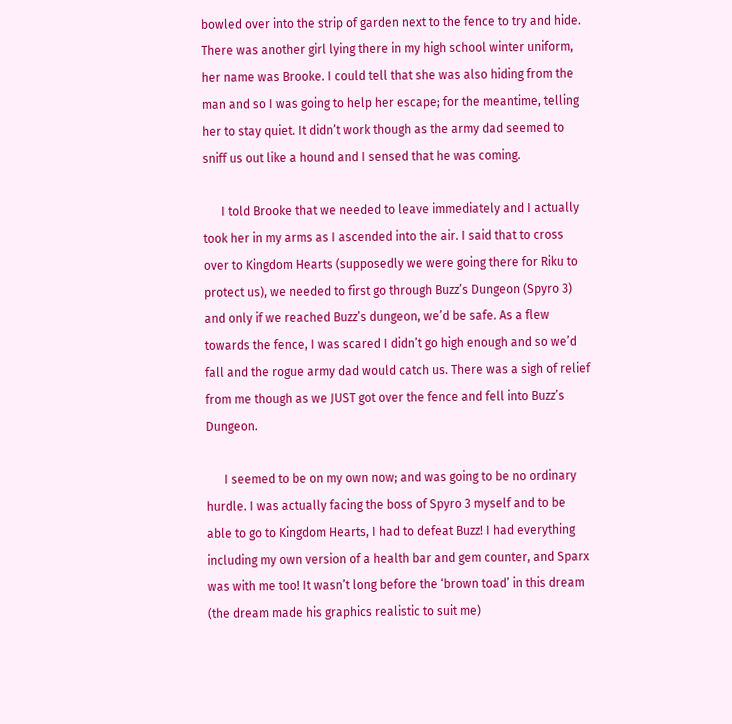bowled over into the strip of garden next to the fence to try and hide. There was another girl lying there in my high school winter uniform, her name was Brooke. I could tell that she was also hiding from the man and so I was going to help her escape; for the meantime, telling her to stay quiet. It didn’t work though as the army dad seemed to sniff us out like a hound and I sensed that he was coming.

      I told Brooke that we needed to leave immediately and I actually took her in my arms as I ascended into the air. I said that to cross over to Kingdom Hearts (supposedly we were going there for Riku to protect us), we needed to first go through Buzz’s Dungeon (Spyro 3) and only if we reached Buzz’s dungeon, we’d be safe. As a flew towards the fence, I was scared I didn’t go high enough and so we’d fall and the rogue army dad would catch us. There was a sigh of relief from me though as we JUST got over the fence and fell into Buzz’s Dungeon.

      I seemed to be on my own now; and was going to be no ordinary hurdle. I was actually facing the boss of Spyro 3 myself and to be able to go to Kingdom Hearts, I had to defeat Buzz! I had everything including my own version of a health bar and gem counter, and Sparx was with me too! It wasn’t long before the ‘brown toad’ in this dream (the dream made his graphics realistic to suit me)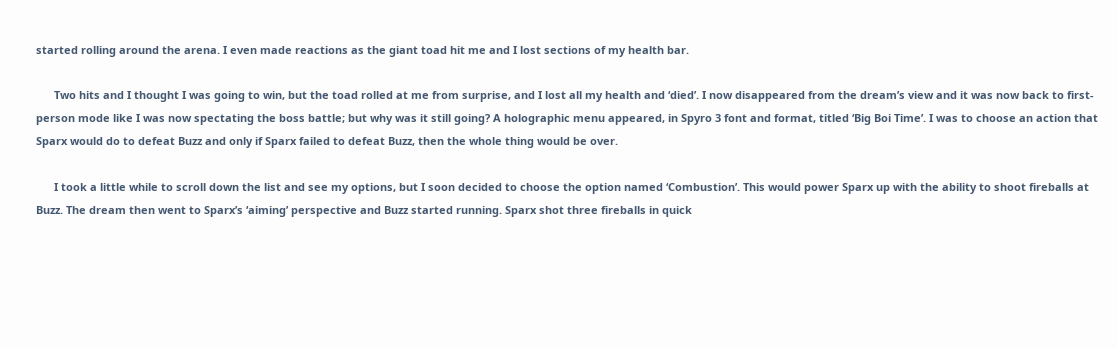started rolling around the arena. I even made reactions as the giant toad hit me and I lost sections of my health bar.

      Two hits and I thought I was going to win, but the toad rolled at me from surprise, and I lost all my health and ‘died’. I now disappeared from the dream’s view and it was now back to first-person mode like I was now spectating the boss battle; but why was it still going? A holographic menu appeared, in Spyro 3 font and format, titled ‘Big Boi Time’. I was to choose an action that Sparx would do to defeat Buzz and only if Sparx failed to defeat Buzz, then the whole thing would be over.

      I took a little while to scroll down the list and see my options, but I soon decided to choose the option named ‘Combustion’. This would power Sparx up with the ability to shoot fireballs at Buzz. The dream then went to Sparx’s ‘aiming’ perspective and Buzz started running. Sparx shot three fireballs in quick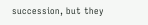succession, but they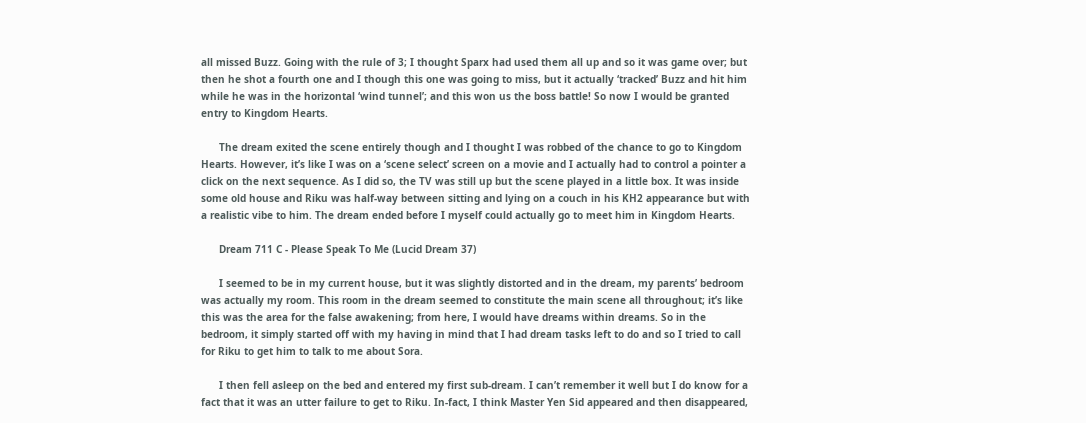all missed Buzz. Going with the rule of 3; I thought Sparx had used them all up and so it was game over; but then he shot a fourth one and I though this one was going to miss, but it actually ‘tracked’ Buzz and hit him while he was in the horizontal ‘wind tunnel’; and this won us the boss battle! So now I would be granted entry to Kingdom Hearts.

      The dream exited the scene entirely though and I thought I was robbed of the chance to go to Kingdom Hearts. However, it’s like I was on a ‘scene select’ screen on a movie and I actually had to control a pointer a click on the next sequence. As I did so, the TV was still up but the scene played in a little box. It was inside some old house and Riku was half-way between sitting and lying on a couch in his KH2 appearance but with a realistic vibe to him. The dream ended before I myself could actually go to meet him in Kingdom Hearts.

      Dream 711 C - Please Speak To Me (Lucid Dream 37)

      I seemed to be in my current house, but it was slightly distorted and in the dream, my parents’ bedroom was actually my room. This room in the dream seemed to constitute the main scene all throughout; it’s like this was the area for the false awakening; from here, I would have dreams within dreams. So in the bedroom, it simply started off with my having in mind that I had dream tasks left to do and so I tried to call for Riku to get him to talk to me about Sora.

      I then fell asleep on the bed and entered my first sub-dream. I can’t remember it well but I do know for a fact that it was an utter failure to get to Riku. In-fact, I think Master Yen Sid appeared and then disappeared,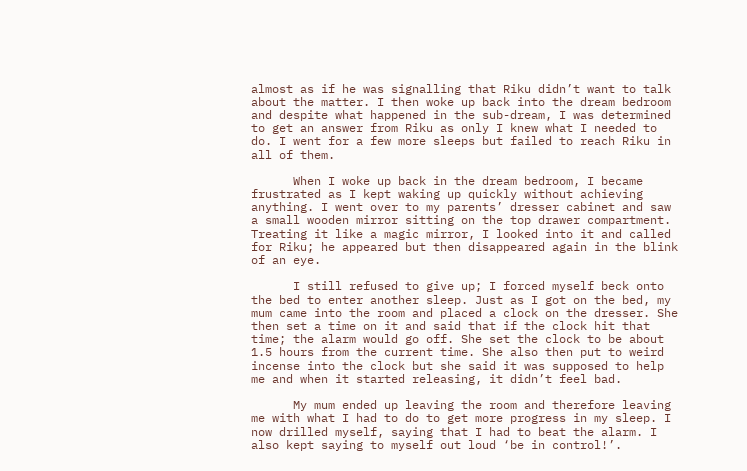almost as if he was signalling that Riku didn’t want to talk about the matter. I then woke up back into the dream bedroom and despite what happened in the sub-dream, I was determined to get an answer from Riku as only I knew what I needed to do. I went for a few more sleeps but failed to reach Riku in all of them.

      When I woke up back in the dream bedroom, I became frustrated as I kept waking up quickly without achieving anything. I went over to my parents’ dresser cabinet and saw a small wooden mirror sitting on the top drawer compartment. Treating it like a magic mirror, I looked into it and called for Riku; he appeared but then disappeared again in the blink of an eye.

      I still refused to give up; I forced myself beck onto the bed to enter another sleep. Just as I got on the bed, my mum came into the room and placed a clock on the dresser. She then set a time on it and said that if the clock hit that time; the alarm would go off. She set the clock to be about 1.5 hours from the current time. She also then put to weird incense into the clock but she said it was supposed to help me and when it started releasing, it didn’t feel bad.

      My mum ended up leaving the room and therefore leaving me with what I had to do to get more progress in my sleep. I now drilled myself, saying that I had to beat the alarm. I also kept saying to myself out loud ‘be in control!’.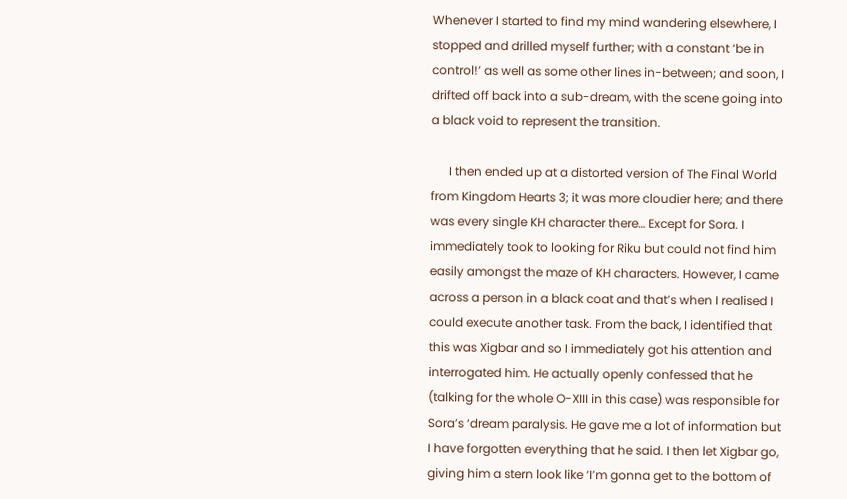Whenever I started to find my mind wandering elsewhere, I stopped and drilled myself further; with a constant ‘be in control!’ as well as some other lines in-between; and soon, I drifted off back into a sub-dream, with the scene going into a black void to represent the transition.

      I then ended up at a distorted version of The Final World from Kingdom Hearts 3; it was more cloudier here; and there was every single KH character there… Except for Sora. I immediately took to looking for Riku but could not find him easily amongst the maze of KH characters. However, I came across a person in a black coat and that’s when I realised I could execute another task. From the back, I identified that this was Xigbar and so I immediately got his attention and interrogated him. He actually openly confessed that he (talking for the whole O-XIII in this case) was responsible for Sora’s ‘dream paralysis. He gave me a lot of information but I have forgotten everything that he said. I then let Xigbar go, giving him a stern look like ‘I’m gonna get to the bottom of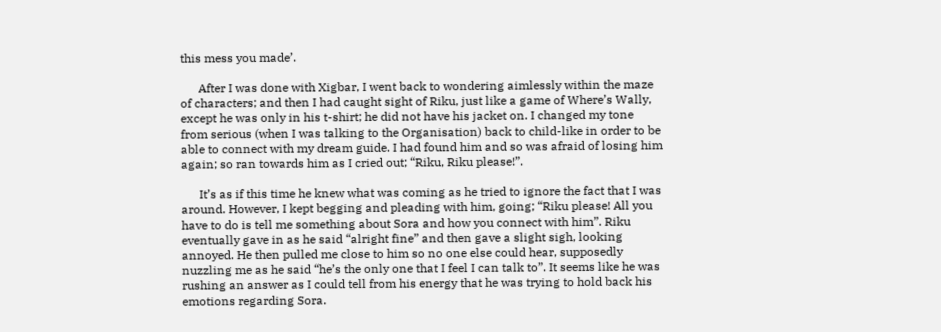this mess you made’.

      After I was done with Xigbar, I went back to wondering aimlessly within the maze of characters; and then I had caught sight of Riku, just like a game of Where’s Wally, except he was only in his t-shirt; he did not have his jacket on. I changed my tone from serious (when I was talking to the Organisation) back to child-like in order to be able to connect with my dream guide. I had found him and so was afraid of losing him again; so ran towards him as I cried out; “Riku, Riku please!”.

      It’s as if this time he knew what was coming as he tried to ignore the fact that I was around. However, I kept begging and pleading with him, going; “Riku please! All you have to do is tell me something about Sora and how you connect with him”. Riku eventually gave in as he said “alright fine” and then gave a slight sigh, looking annoyed. He then pulled me close to him so no one else could hear, supposedly nuzzling me as he said “he’s the only one that I feel I can talk to”. It seems like he was rushing an answer as I could tell from his energy that he was trying to hold back his emotions regarding Sora.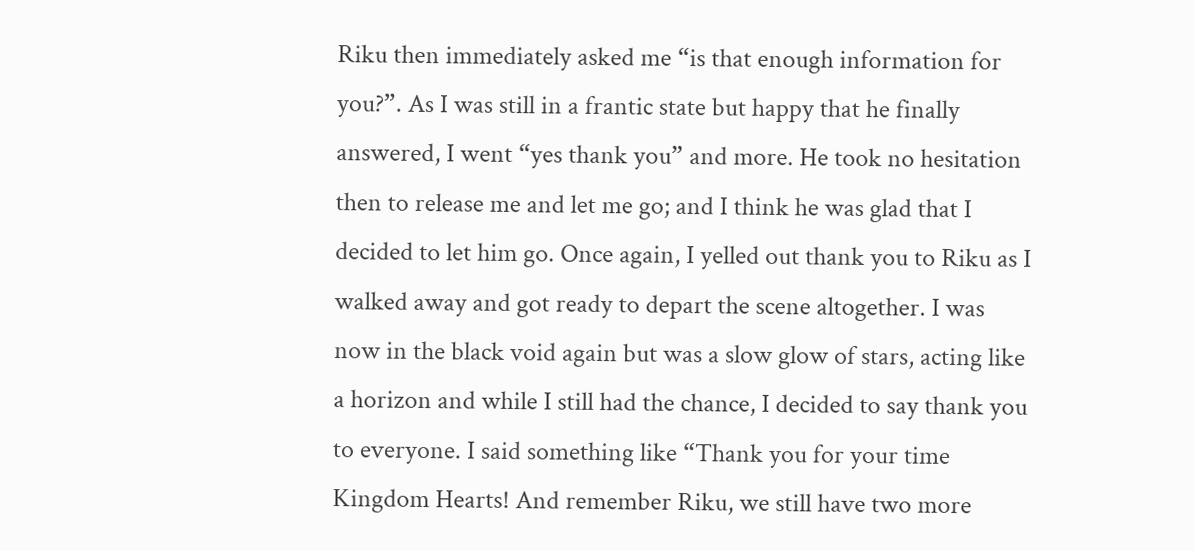Riku then immediately asked me “is that enough information for you?”. As I was still in a frantic state but happy that he finally answered, I went “yes thank you” and more. He took no hesitation then to release me and let me go; and I think he was glad that I decided to let him go. Once again, I yelled out thank you to Riku as I walked away and got ready to depart the scene altogether. I was now in the black void again but was a slow glow of stars, acting like a horizon and while I still had the chance, I decided to say thank you to everyone. I said something like “Thank you for your time Kingdom Hearts! And remember Riku, we still have two more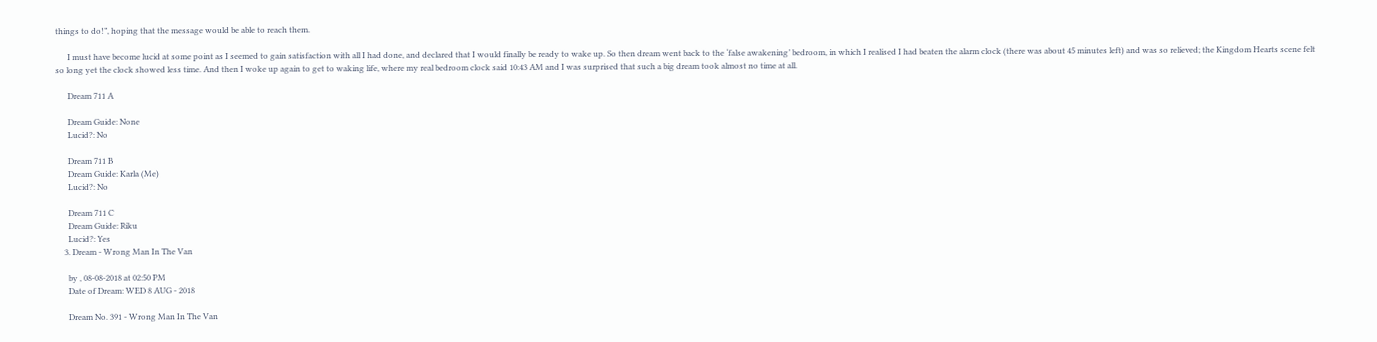things to do!”, hoping that the message would be able to reach them.

      I must have become lucid at some point as I seemed to gain satisfaction with all I had done, and declared that I would finally be ready to wake up. So then dream went back to the ‘false awakening’ bedroom, in which I realised I had beaten the alarm clock (there was about 45 minutes left) and was so relieved; the Kingdom Hearts scene felt so long yet the clock showed less time. And then I woke up again to get to waking life, where my real bedroom clock said 10:43 AM and I was surprised that such a big dream took almost no time at all.

      Dream 711 A

      Dream Guide: None
      Lucid?: No

      Dream 711 B
      Dream Guide: Karla (Me)
      Lucid?: No

      Dream 711 C
      Dream Guide: Riku
      Lucid?: Yes
    3. Dream - Wrong Man In The Van

      by , 08-08-2018 at 02:50 PM
      Date of Dream: WED 8 AUG - 2018

      Dream No. 391 - Wrong Man In The Van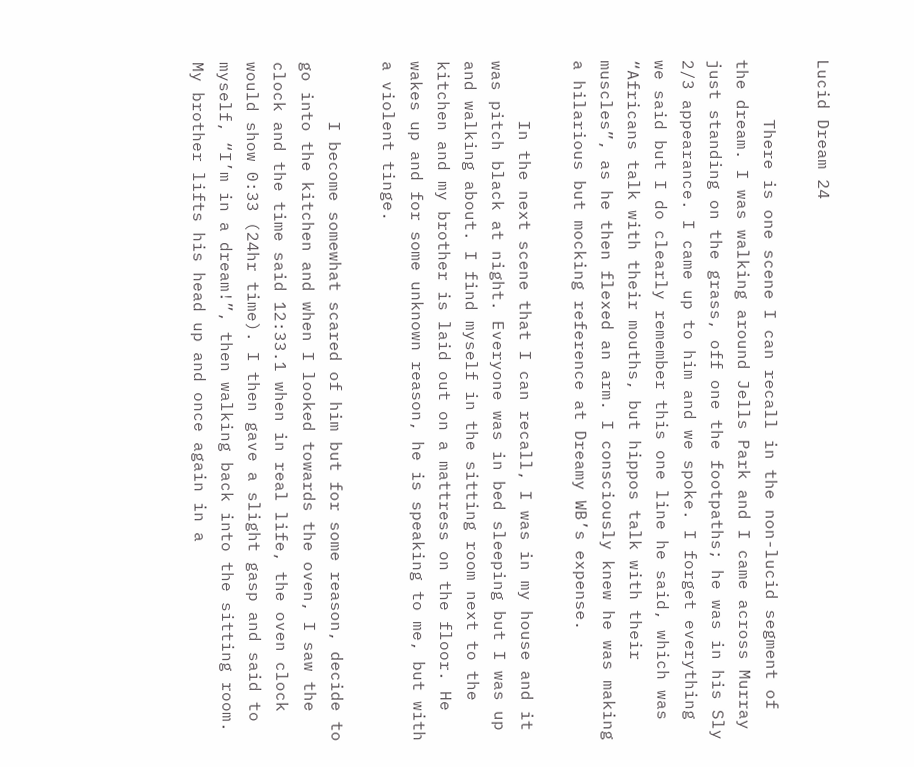Lucid Dream 24

      There is one scene I can recall in the non-lucid segment of the dream. I was walking around Jells Park and I came across Murray just standing on the grass, off one the footpaths; he was in his Sly 2/3 appearance. I came up to him and we spoke. I forget everything we said but I do clearly remember this one line he said, which was “Africans talk with their mouths, but hippos talk with their muscles”, as he then flexed an arm. I consciously knew he was making a hilarious but mocking reference at Dreamy WB’s expense.

      In the next scene that I can recall, I was in my house and it was pitch black at night. Everyone was in bed sleeping but I was up and walking about. I find myself in the sitting room next to the kitchen and my brother is laid out on a mattress on the floor. He wakes up and for some unknown reason, he is speaking to me, but with a violent tinge.

      I become somewhat scared of him but for some reason, decide to go into the kitchen and when I looked towards the oven, I saw the clock and the time said 12:33.1 when in real life, the oven clock would show 0:33 (24hr time). I then gave a slight gasp and said to myself, “I’m in a dream!”, then walking back into the sitting room. My brother lifts his head up and once again in a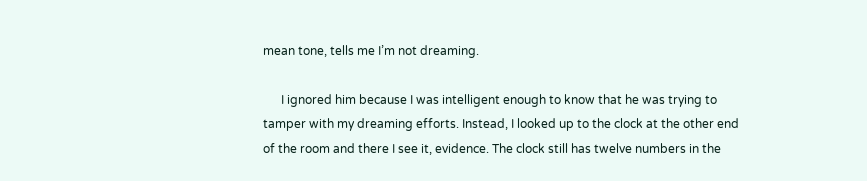mean tone, tells me I’m not dreaming.

      I ignored him because I was intelligent enough to know that he was trying to tamper with my dreaming efforts. Instead, I looked up to the clock at the other end of the room and there I see it, evidence. The clock still has twelve numbers in the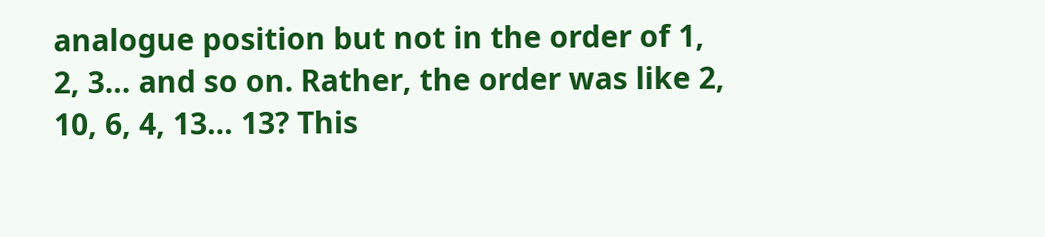analogue position but not in the order of 1, 2, 3… and so on. Rather, the order was like 2, 10, 6, 4, 13… 13? This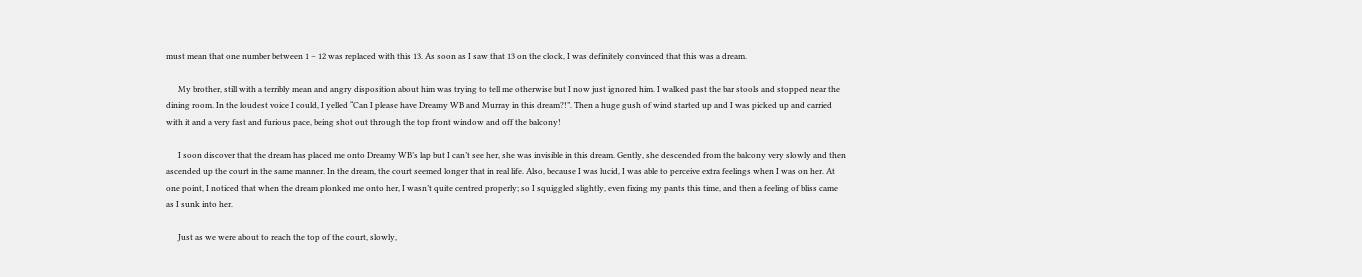must mean that one number between 1 – 12 was replaced with this 13. As soon as I saw that 13 on the clock, I was definitely convinced that this was a dream.

      My brother, still with a terribly mean and angry disposition about him was trying to tell me otherwise but I now just ignored him. I walked past the bar stools and stopped near the dining room. In the loudest voice I could, I yelled “Can I please have Dreamy WB and Murray in this dream?!”. Then a huge gush of wind started up and I was picked up and carried with it and a very fast and furious pace, being shot out through the top front window and off the balcony!

      I soon discover that the dream has placed me onto Dreamy WB’s lap but I can’t see her, she was invisible in this dream. Gently, she descended from the balcony very slowly and then ascended up the court in the same manner. In the dream, the court seemed longer that in real life. Also, because I was lucid, I was able to perceive extra feelings when I was on her. At one point, I noticed that when the dream plonked me onto her, I wasn’t quite centred properly; so I squiggled slightly, even fixing my pants this time, and then a feeling of bliss came as I sunk into her.

      Just as we were about to reach the top of the court, slowly,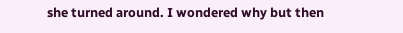she turned around. I wondered why but then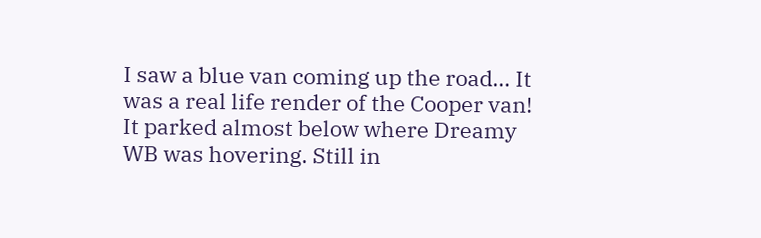I saw a blue van coming up the road… It was a real life render of the Cooper van! It parked almost below where Dreamy WB was hovering. Still in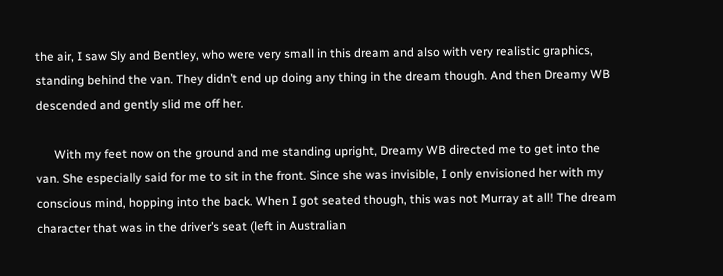the air, I saw Sly and Bentley, who were very small in this dream and also with very realistic graphics, standing behind the van. They didn’t end up doing any thing in the dream though. And then Dreamy WB descended and gently slid me off her.

      With my feet now on the ground and me standing upright, Dreamy WB directed me to get into the van. She especially said for me to sit in the front. Since she was invisible, I only envisioned her with my conscious mind, hopping into the back. When I got seated though, this was not Murray at all! The dream character that was in the driver’s seat (left in Australian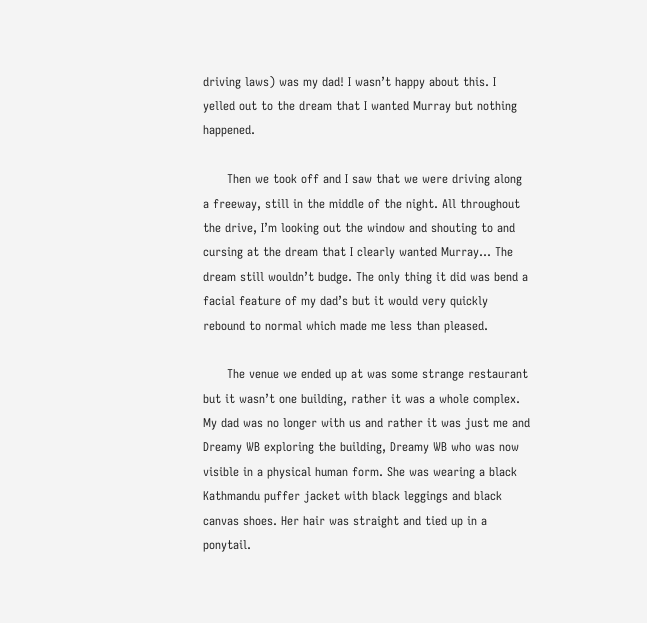driving laws) was my dad! I wasn’t happy about this. I yelled out to the dream that I wanted Murray but nothing happened.

      Then we took off and I saw that we were driving along a freeway, still in the middle of the night. All throughout the drive, I’m looking out the window and shouting to and cursing at the dream that I clearly wanted Murray… The dream still wouldn’t budge. The only thing it did was bend a facial feature of my dad’s but it would very quickly rebound to normal which made me less than pleased.

      The venue we ended up at was some strange restaurant but it wasn’t one building, rather it was a whole complex. My dad was no longer with us and rather it was just me and Dreamy WB exploring the building, Dreamy WB who was now visible in a physical human form. She was wearing a black Kathmandu puffer jacket with black leggings and black canvas shoes. Her hair was straight and tied up in a ponytail.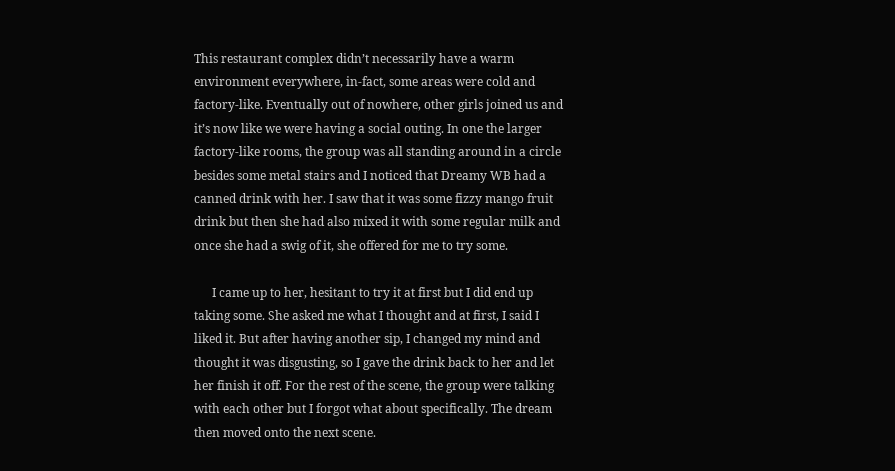This restaurant complex didn’t necessarily have a warm environment everywhere, in-fact, some areas were cold and factory-like. Eventually out of nowhere, other girls joined us and it’s now like we were having a social outing. In one the larger factory-like rooms, the group was all standing around in a circle besides some metal stairs and I noticed that Dreamy WB had a canned drink with her. I saw that it was some fizzy mango fruit drink but then she had also mixed it with some regular milk and once she had a swig of it, she offered for me to try some.

      I came up to her, hesitant to try it at first but I did end up taking some. She asked me what I thought and at first, I said I liked it. But after having another sip, I changed my mind and thought it was disgusting, so I gave the drink back to her and let her finish it off. For the rest of the scene, the group were talking with each other but I forgot what about specifically. The dream then moved onto the next scene.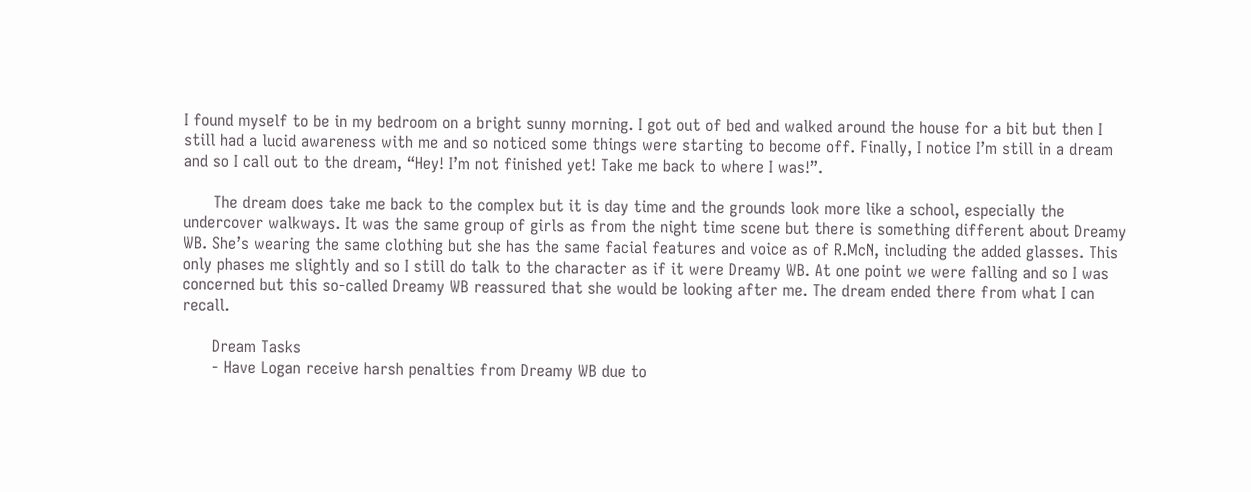I found myself to be in my bedroom on a bright sunny morning. I got out of bed and walked around the house for a bit but then I still had a lucid awareness with me and so noticed some things were starting to become off. Finally, I notice I’m still in a dream and so I call out to the dream, “Hey! I’m not finished yet! Take me back to where I was!”.

      The dream does take me back to the complex but it is day time and the grounds look more like a school, especially the undercover walkways. It was the same group of girls as from the night time scene but there is something different about Dreamy WB. She’s wearing the same clothing but she has the same facial features and voice as of R.McN, including the added glasses. This only phases me slightly and so I still do talk to the character as if it were Dreamy WB. At one point we were falling and so I was concerned but this so-called Dreamy WB reassured that she would be looking after me. The dream ended there from what I can recall.

      Dream Tasks
      - Have Logan receive harsh penalties from Dreamy WB due to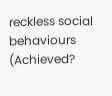reckless social behaviours (Achieved?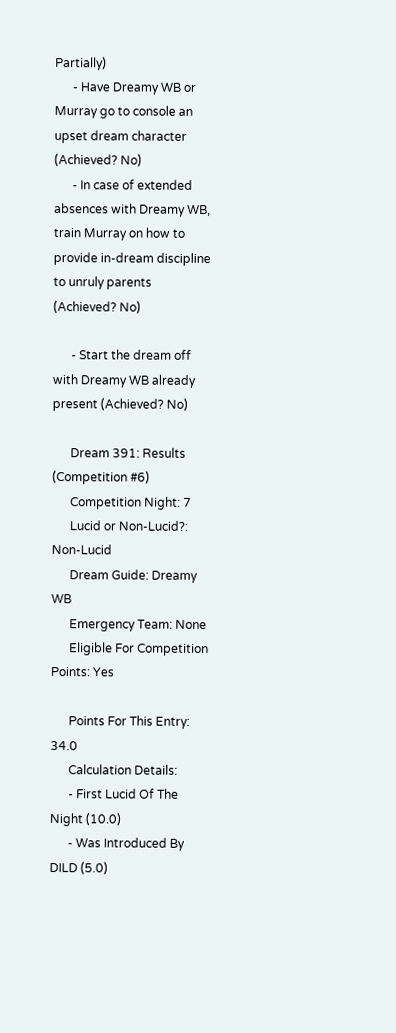Partially)
      - Have Dreamy WB or Murray go to console an upset dream character (Achieved? No)
      - In case of extended absences with Dreamy WB, train Murray on how to provide in-dream discipline to unruly parents (Achieved? No)

      - Start the dream off with Dreamy WB already present (Achieved? No)

      Dream 391: Results (Competition #6)
      Competition Night: 7
      Lucid or Non-Lucid?: Non-Lucid
      Dream Guide: Dreamy WB
      Emergency Team: None
      Eligible For Competition Points: Yes

      Points For This Entry: 34.0
      Calculation Details:
      - First Lucid Of The Night (10.0)
      - Was Introduced By DILD (5.0)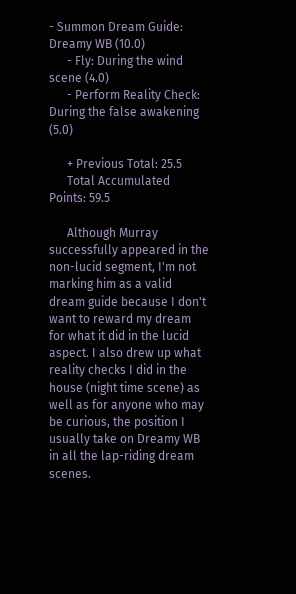- Summon Dream Guide: Dreamy WB (10.0)
      - Fly: During the wind scene (4.0)
      - Perform Reality Check: During the false awakening (5.0)

      + Previous Total: 25.5
      Total Accumulated Points: 59.5

      Although Murray successfully appeared in the non-lucid segment, I'm not marking him as a valid dream guide because I don't want to reward my dream for what it did in the lucid aspect. I also drew up what reality checks I did in the house (night time scene) as well as for anyone who may be curious, the position I usually take on Dreamy WB in all the lap-riding dream scenes.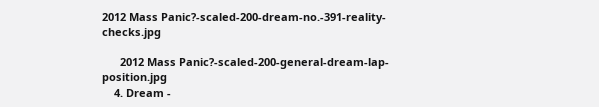2012 Mass Panic?-scaled-200-dream-no.-391-reality-checks.jpg

      2012 Mass Panic?-scaled-200-general-dream-lap-position.jpg
    4. Dream -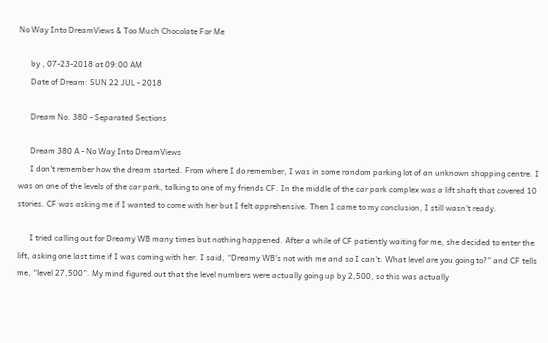No Way Into DreamViews & Too Much Chocolate For Me

      by , 07-23-2018 at 09:00 AM
      Date of Dream: SUN 22 JUL - 2018

      Dream No. 380 - Separated Sections

      Dream 380 A - No Way Into DreamViews
      I don't remember how the dream started. From where I do remember, I was in some random parking lot of an unknown shopping centre. I was on one of the levels of the car park, talking to one of my friends CF. In the middle of the car park complex was a lift shaft that covered 10 stories. CF was asking me if I wanted to come with her but I felt apprehensive. Then I came to my conclusion, I still wasn't ready.

      I tried calling out for Dreamy WB many times but nothing happened. After a while of CF patiently waiting for me, she decided to enter the lift, asking one last time if I was coming with her. I said, “Dreamy WB's not with me and so I can't. What level are you going to?” and CF tells me, “level 27,500”. My mind figured out that the level numbers were actually going up by 2,500, so this was actually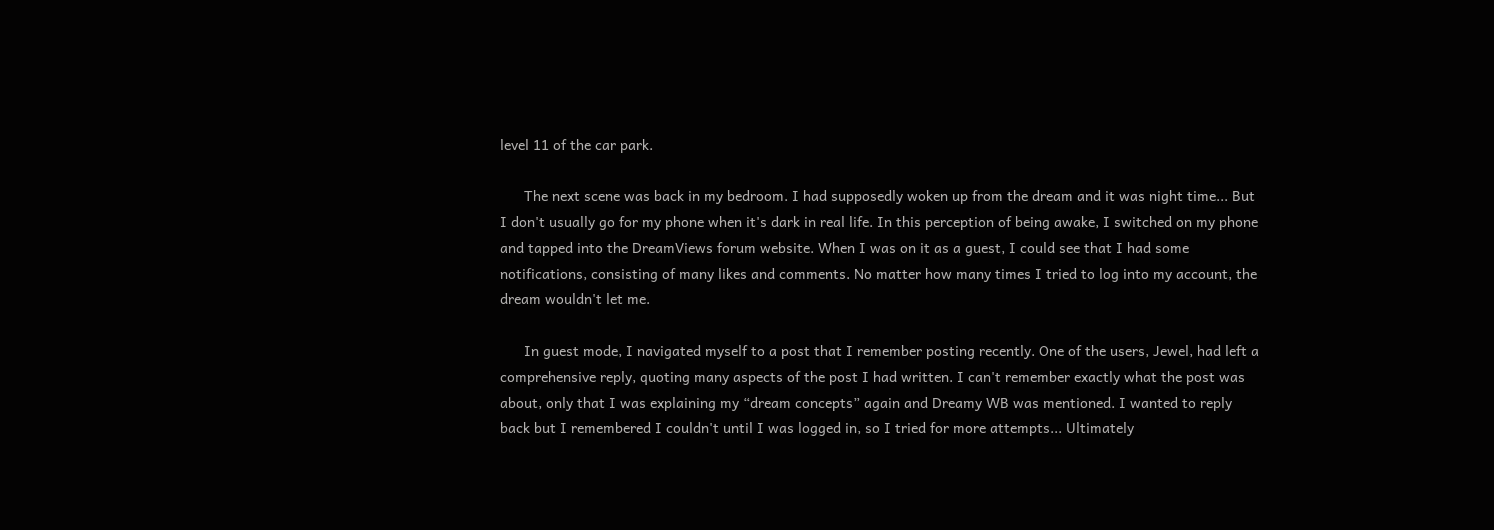level 11 of the car park.

      The next scene was back in my bedroom. I had supposedly woken up from the dream and it was night time... But I don't usually go for my phone when it's dark in real life. In this perception of being awake, I switched on my phone and tapped into the DreamViews forum website. When I was on it as a guest, I could see that I had some notifications, consisting of many likes and comments. No matter how many times I tried to log into my account, the dream wouldn't let me.

      In guest mode, I navigated myself to a post that I remember posting recently. One of the users, Jewel, had left a comprehensive reply, quoting many aspects of the post I had written. I can't remember exactly what the post was about, only that I was explaining my “dream concepts” again and Dreamy WB was mentioned. I wanted to reply back but I remembered I couldn't until I was logged in, so I tried for more attempts... Ultimately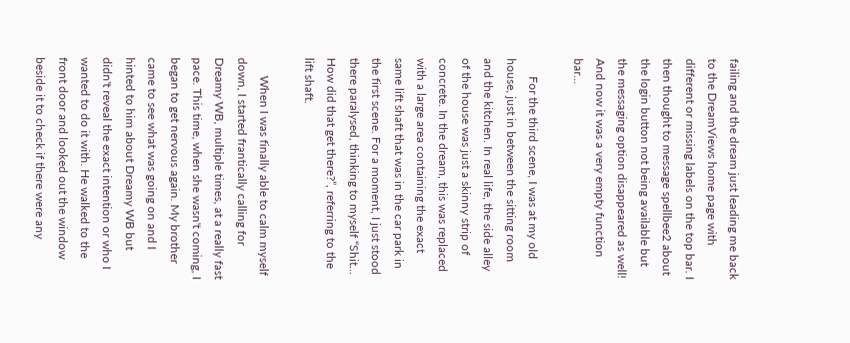failing and the dream just leading me back to the DreamViews home page with different or missing labels on the top bar. I then thought to message spellbee2 about the login button not being available but the messaging option disappeared as well! And now it was a very empty function bar...

      For the third scene, I was at my old house, just in between the sitting room and the kitchen. In real life, the side alley of the house was just a skinny strip of concrete. In the dream, this was replaced with a large area containing the exact same lift shaft that was in the car park in the first scene. For a moment, I just stood there paralysed, thinking to myself “Shit... How did that get there?”, referring to the lift shaft.

      When I was finally able to calm myself down, I started frantically calling for Dreamy WB, multiple times, at a really fast pace. This time, when she wasn't coming, I began to get nervous again. My brother came to see what was going on and I hinted to him about Dreamy WB but didn't reveal the exact intention or who I wanted to do it with. He walked to the front door and looked out the window beside it to check if there were any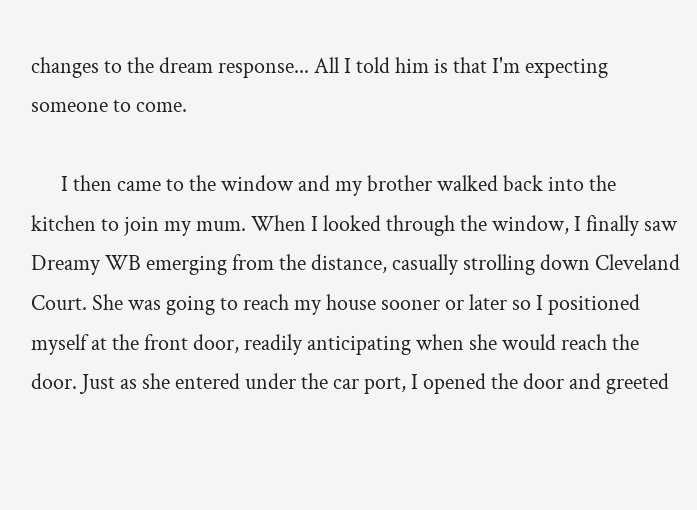changes to the dream response... All I told him is that I'm expecting someone to come.

      I then came to the window and my brother walked back into the kitchen to join my mum. When I looked through the window, I finally saw Dreamy WB emerging from the distance, casually strolling down Cleveland Court. She was going to reach my house sooner or later so I positioned myself at the front door, readily anticipating when she would reach the door. Just as she entered under the car port, I opened the door and greeted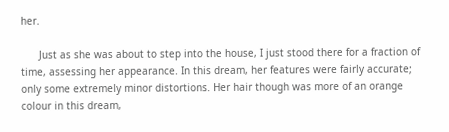her.

      Just as she was about to step into the house, I just stood there for a fraction of time, assessing her appearance. In this dream, her features were fairly accurate; only some extremely minor distortions. Her hair though was more of an orange colour in this dream,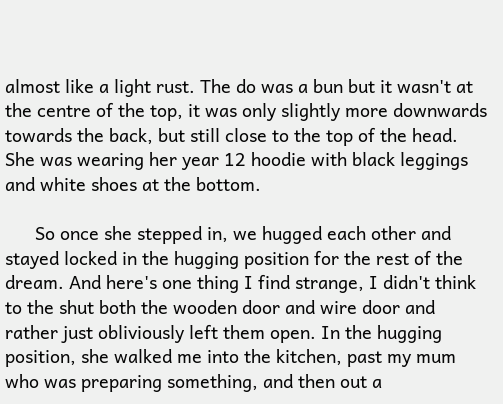almost like a light rust. The do was a bun but it wasn't at the centre of the top, it was only slightly more downwards towards the back, but still close to the top of the head. She was wearing her year 12 hoodie with black leggings and white shoes at the bottom.

      So once she stepped in, we hugged each other and stayed locked in the hugging position for the rest of the dream. And here's one thing I find strange, I didn't think to the shut both the wooden door and wire door and rather just obliviously left them open. In the hugging position, she walked me into the kitchen, past my mum who was preparing something, and then out a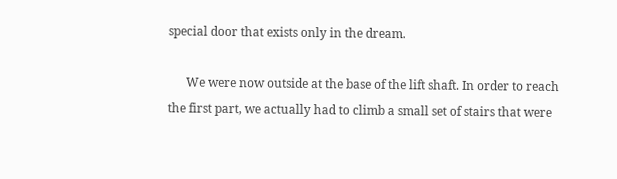special door that exists only in the dream.

      We were now outside at the base of the lift shaft. In order to reach the first part, we actually had to climb a small set of stairs that were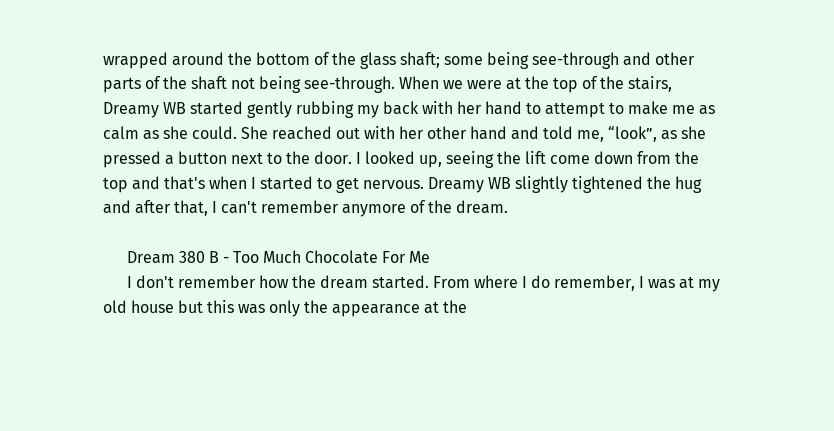wrapped around the bottom of the glass shaft; some being see-through and other parts of the shaft not being see-through. When we were at the top of the stairs, Dreamy WB started gently rubbing my back with her hand to attempt to make me as calm as she could. She reached out with her other hand and told me, “look”, as she pressed a button next to the door. I looked up, seeing the lift come down from the top and that's when I started to get nervous. Dreamy WB slightly tightened the hug and after that, I can't remember anymore of the dream.

      Dream 380 B - Too Much Chocolate For Me
      I don't remember how the dream started. From where I do remember, I was at my old house but this was only the appearance at the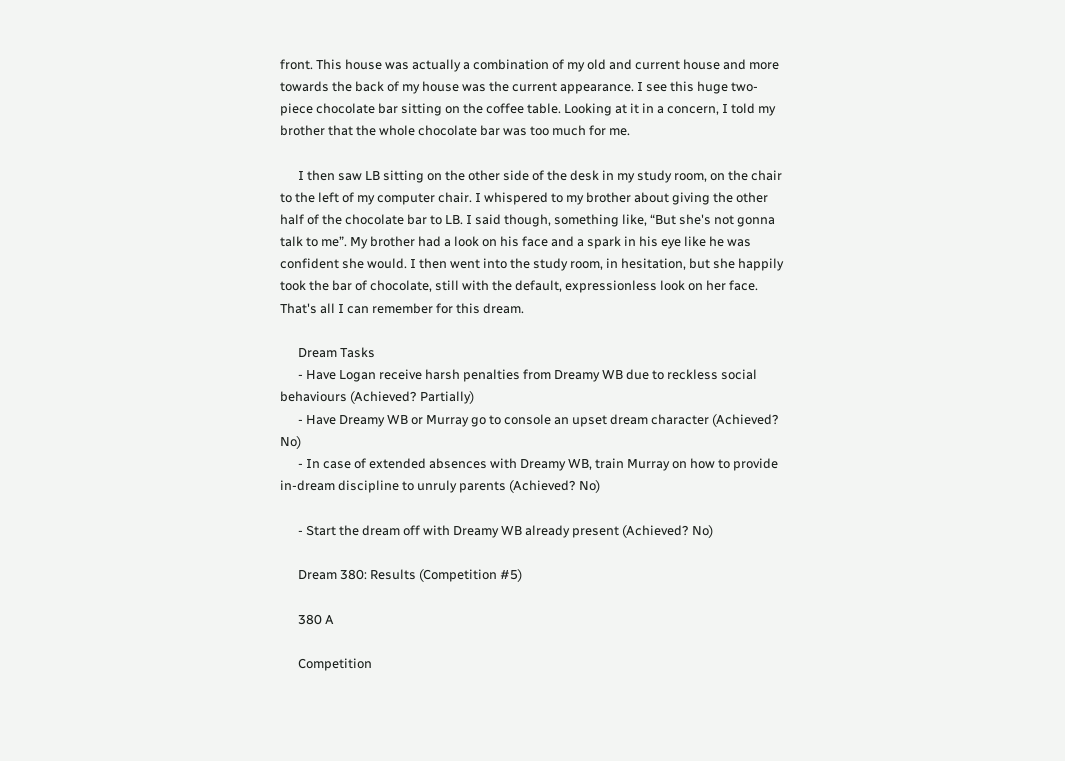front. This house was actually a combination of my old and current house and more towards the back of my house was the current appearance. I see this huge two-piece chocolate bar sitting on the coffee table. Looking at it in a concern, I told my brother that the whole chocolate bar was too much for me.

      I then saw LB sitting on the other side of the desk in my study room, on the chair to the left of my computer chair. I whispered to my brother about giving the other half of the chocolate bar to LB. I said though, something like, “But she's not gonna talk to me”. My brother had a look on his face and a spark in his eye like he was confident she would. I then went into the study room, in hesitation, but she happily took the bar of chocolate, still with the default, expressionless look on her face. That's all I can remember for this dream.

      Dream Tasks
      - Have Logan receive harsh penalties from Dreamy WB due to reckless social behaviours (Achieved? Partially)
      - Have Dreamy WB or Murray go to console an upset dream character (Achieved? No)
      - In case of extended absences with Dreamy WB, train Murray on how to provide in-dream discipline to unruly parents (Achieved? No)

      - Start the dream off with Dreamy WB already present (Achieved? No)

      Dream 380: Results (Competition #5)

      380 A

      Competition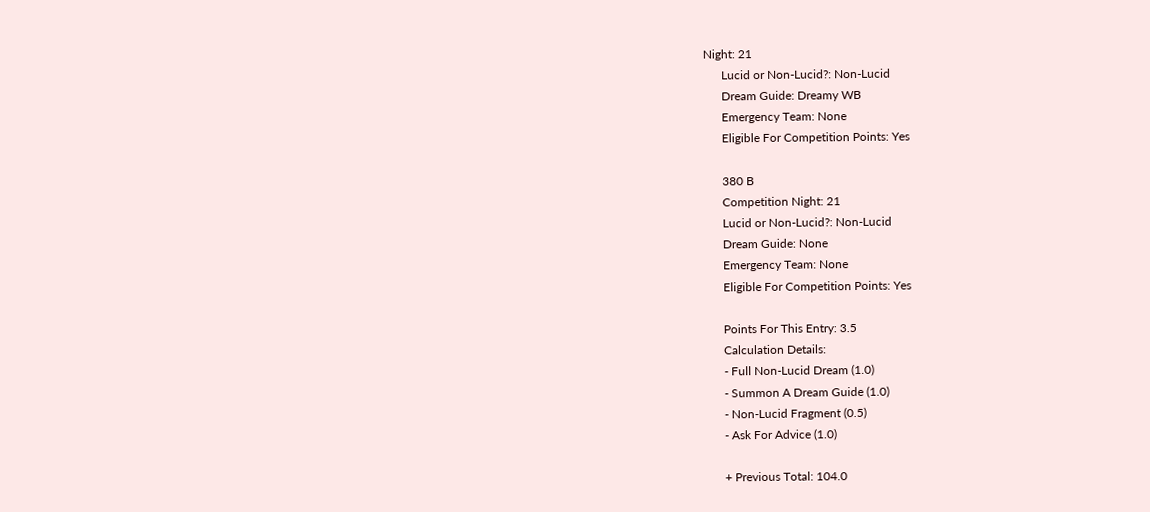Night: 21
      Lucid or Non-Lucid?: Non-Lucid
      Dream Guide: Dreamy WB
      Emergency Team: None
      Eligible For Competition Points: Yes

      380 B
      Competition Night: 21
      Lucid or Non-Lucid?: Non-Lucid
      Dream Guide: None
      Emergency Team: None
      Eligible For Competition Points: Yes

      Points For This Entry: 3.5
      Calculation Details:
      - Full Non-Lucid Dream (1.0)
      - Summon A Dream Guide (1.0)
      - Non-Lucid Fragment (0.5)
      - Ask For Advice (1.0)

      + Previous Total: 104.0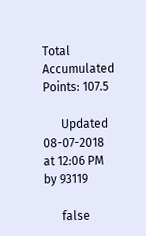Total Accumulated Points: 107.5

      Updated 08-07-2018 at 12:06 PM by 93119

      false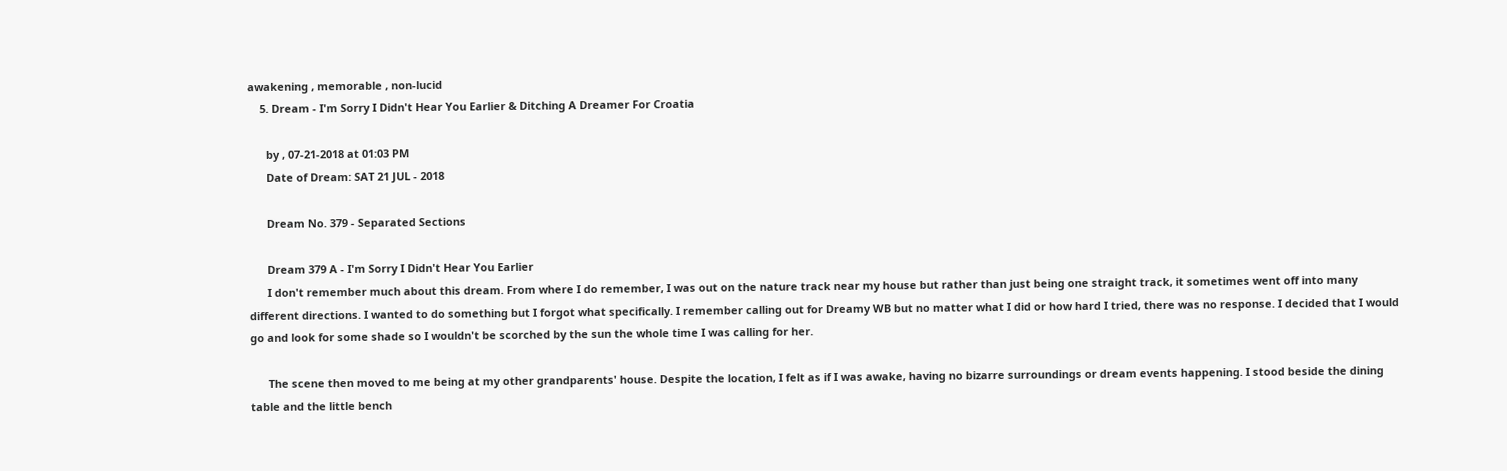awakening , memorable , non-lucid
    5. Dream - I'm Sorry I Didn't Hear You Earlier & Ditching A Dreamer For Croatia

      by , 07-21-2018 at 01:03 PM
      Date of Dream: SAT 21 JUL - 2018

      Dream No. 379 - Separated Sections

      Dream 379 A - I'm Sorry I Didn't Hear You Earlier
      I don't remember much about this dream. From where I do remember, I was out on the nature track near my house but rather than just being one straight track, it sometimes went off into many different directions. I wanted to do something but I forgot what specifically. I remember calling out for Dreamy WB but no matter what I did or how hard I tried, there was no response. I decided that I would go and look for some shade so I wouldn't be scorched by the sun the whole time I was calling for her.

      The scene then moved to me being at my other grandparents' house. Despite the location, I felt as if I was awake, having no bizarre surroundings or dream events happening. I stood beside the dining table and the little bench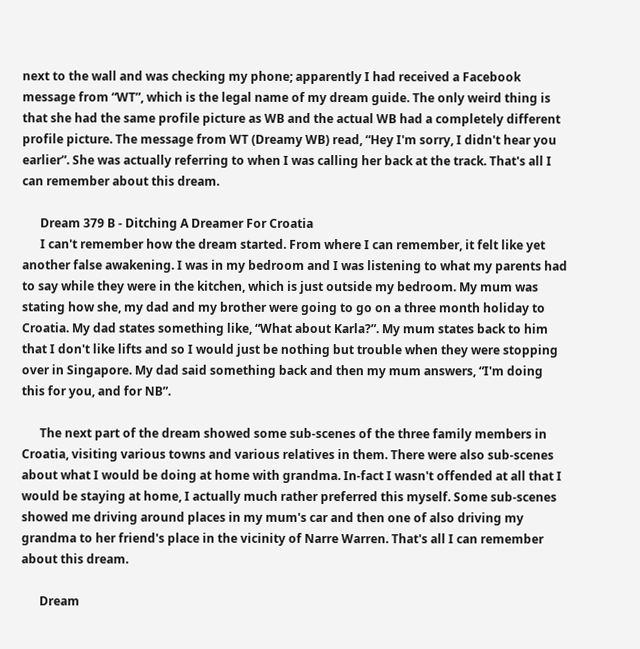next to the wall and was checking my phone; apparently I had received a Facebook message from “WT”, which is the legal name of my dream guide. The only weird thing is that she had the same profile picture as WB and the actual WB had a completely different profile picture. The message from WT (Dreamy WB) read, “Hey I'm sorry, I didn't hear you earlier”. She was actually referring to when I was calling her back at the track. That's all I can remember about this dream.

      Dream 379 B - Ditching A Dreamer For Croatia
      I can't remember how the dream started. From where I can remember, it felt like yet another false awakening. I was in my bedroom and I was listening to what my parents had to say while they were in the kitchen, which is just outside my bedroom. My mum was stating how she, my dad and my brother were going to go on a three month holiday to Croatia. My dad states something like, “What about Karla?”. My mum states back to him that I don't like lifts and so I would just be nothing but trouble when they were stopping over in Singapore. My dad said something back and then my mum answers, “I'm doing this for you, and for NB”.

      The next part of the dream showed some sub-scenes of the three family members in Croatia, visiting various towns and various relatives in them. There were also sub-scenes about what I would be doing at home with grandma. In-fact I wasn't offended at all that I would be staying at home, I actually much rather preferred this myself. Some sub-scenes showed me driving around places in my mum's car and then one of also driving my grandma to her friend's place in the vicinity of Narre Warren. That's all I can remember about this dream.

      Dream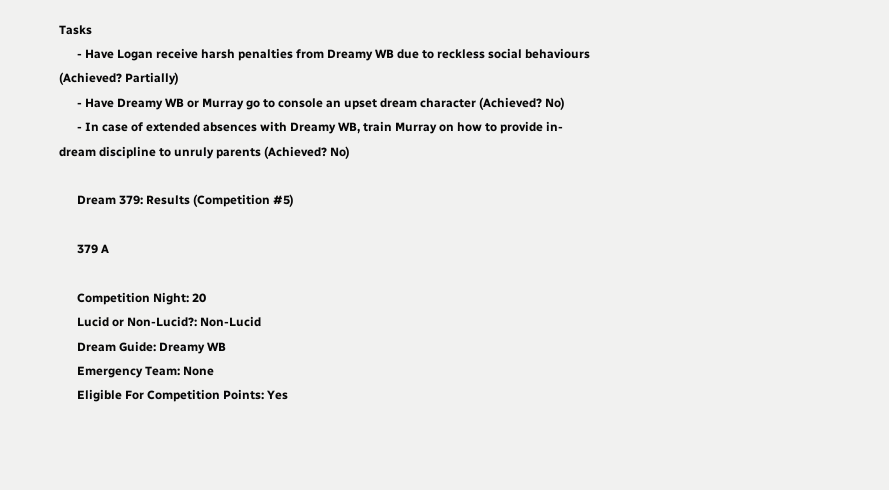Tasks
      - Have Logan receive harsh penalties from Dreamy WB due to reckless social behaviours (Achieved? Partially)
      - Have Dreamy WB or Murray go to console an upset dream character (Achieved? No)
      - In case of extended absences with Dreamy WB, train Murray on how to provide in-dream discipline to unruly parents (Achieved? No)

      Dream 379: Results (Competition #5)

      379 A

      Competition Night: 20
      Lucid or Non-Lucid?: Non-Lucid
      Dream Guide: Dreamy WB
      Emergency Team: None
      Eligible For Competition Points: Yes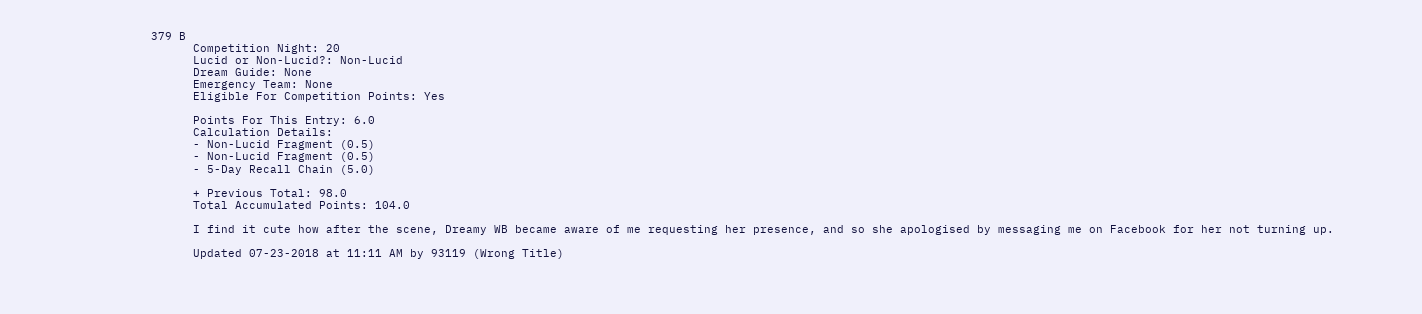379 B
      Competition Night: 20
      Lucid or Non-Lucid?: Non-Lucid
      Dream Guide: None
      Emergency Team: None
      Eligible For Competition Points: Yes

      Points For This Entry: 6.0
      Calculation Details:
      - Non-Lucid Fragment (0.5)
      - Non-Lucid Fragment (0.5)
      - 5-Day Recall Chain (5.0)

      + Previous Total: 98.0
      Total Accumulated Points: 104.0

      I find it cute how after the scene, Dreamy WB became aware of me requesting her presence, and so she apologised by messaging me on Facebook for her not turning up.

      Updated 07-23-2018 at 11:11 AM by 93119 (Wrong Title)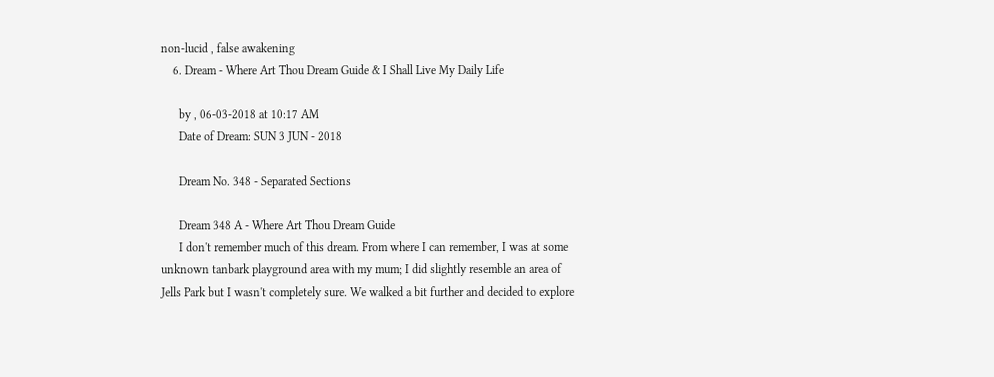non-lucid , false awakening
    6. Dream - Where Art Thou Dream Guide & I Shall Live My Daily Life

      by , 06-03-2018 at 10:17 AM
      Date of Dream: SUN 3 JUN - 2018

      Dream No. 348 - Separated Sections

      Dream 348 A - Where Art Thou Dream Guide
      I don't remember much of this dream. From where I can remember, I was at some unknown tanbark playground area with my mum; I did slightly resemble an area of Jells Park but I wasn't completely sure. We walked a bit further and decided to explore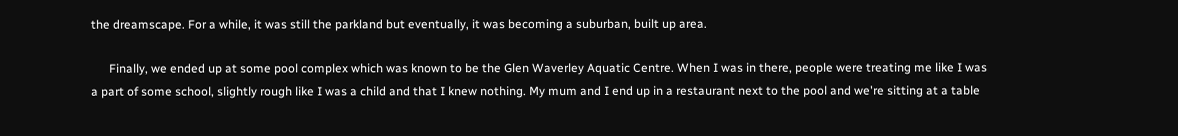the dreamscape. For a while, it was still the parkland but eventually, it was becoming a suburban, built up area.

      Finally, we ended up at some pool complex which was known to be the Glen Waverley Aquatic Centre. When I was in there, people were treating me like I was a part of some school, slightly rough like I was a child and that I knew nothing. My mum and I end up in a restaurant next to the pool and we're sitting at a table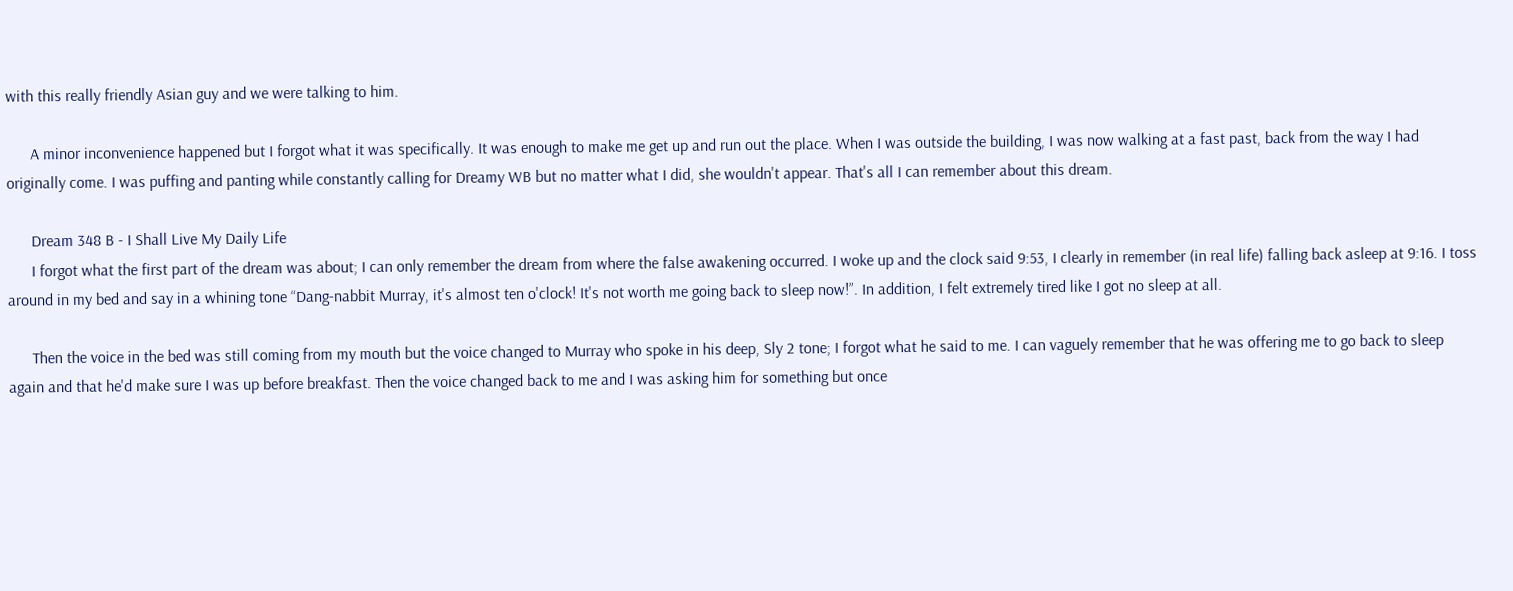with this really friendly Asian guy and we were talking to him.

      A minor inconvenience happened but I forgot what it was specifically. It was enough to make me get up and run out the place. When I was outside the building, I was now walking at a fast past, back from the way I had originally come. I was puffing and panting while constantly calling for Dreamy WB but no matter what I did, she wouldn't appear. That's all I can remember about this dream.

      Dream 348 B - I Shall Live My Daily Life
      I forgot what the first part of the dream was about; I can only remember the dream from where the false awakening occurred. I woke up and the clock said 9:53, I clearly in remember (in real life) falling back asleep at 9:16. I toss around in my bed and say in a whining tone “Dang-nabbit Murray, it's almost ten o'clock! It's not worth me going back to sleep now!”. In addition, I felt extremely tired like I got no sleep at all.

      Then the voice in the bed was still coming from my mouth but the voice changed to Murray who spoke in his deep, Sly 2 tone; I forgot what he said to me. I can vaguely remember that he was offering me to go back to sleep again and that he'd make sure I was up before breakfast. Then the voice changed back to me and I was asking him for something but once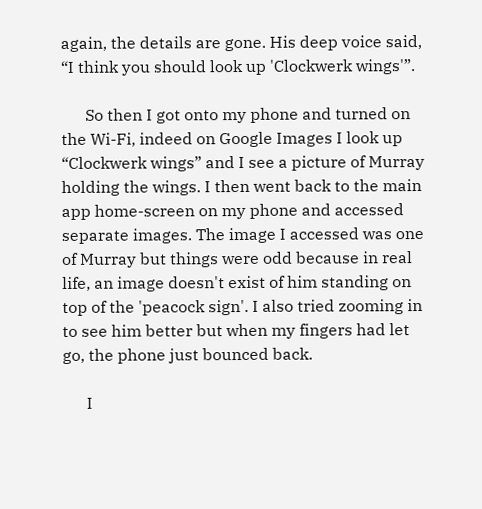again, the details are gone. His deep voice said, “I think you should look up 'Clockwerk wings'”.

      So then I got onto my phone and turned on the Wi-Fi, indeed on Google Images I look up “Clockwerk wings” and I see a picture of Murray holding the wings. I then went back to the main app home-screen on my phone and accessed separate images. The image I accessed was one of Murray but things were odd because in real life, an image doesn't exist of him standing on top of the 'peacock sign'. I also tried zooming in to see him better but when my fingers had let go, the phone just bounced back.

      I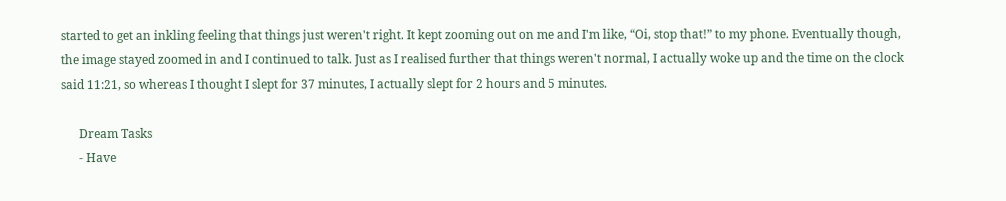started to get an inkling feeling that things just weren't right. It kept zooming out on me and I'm like, “Oi, stop that!” to my phone. Eventually though, the image stayed zoomed in and I continued to talk. Just as I realised further that things weren't normal, I actually woke up and the time on the clock said 11:21, so whereas I thought I slept for 37 minutes, I actually slept for 2 hours and 5 minutes.

      Dream Tasks
      - Have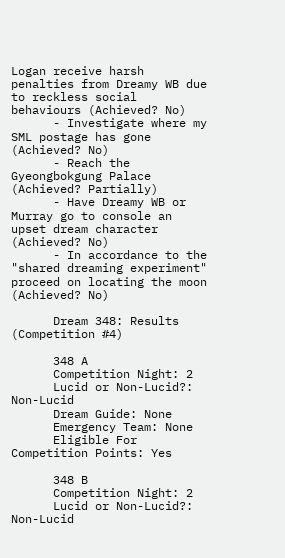Logan receive harsh penalties from Dreamy WB due to reckless social behaviours (Achieved? No)
      - Investigate where my SML postage has gone (Achieved? No)
      - Reach the Gyeongbokgung Palace (Achieved? Partially)
      - Have Dreamy WB or Murray go to console an upset dream character (Achieved? No)
      - In accordance to the "shared dreaming experiment" proceed on locating the moon (Achieved? No)

      Dream 348: Results (Competition #4)

      348 A
      Competition Night: 2
      Lucid or Non-Lucid?: Non-Lucid
      Dream Guide: None
      Emergency Team: None
      Eligible For Competition Points: Yes

      348 B
      Competition Night: 2
      Lucid or Non-Lucid?: Non-Lucid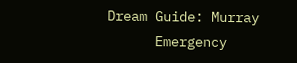Dream Guide: Murray
      Emergency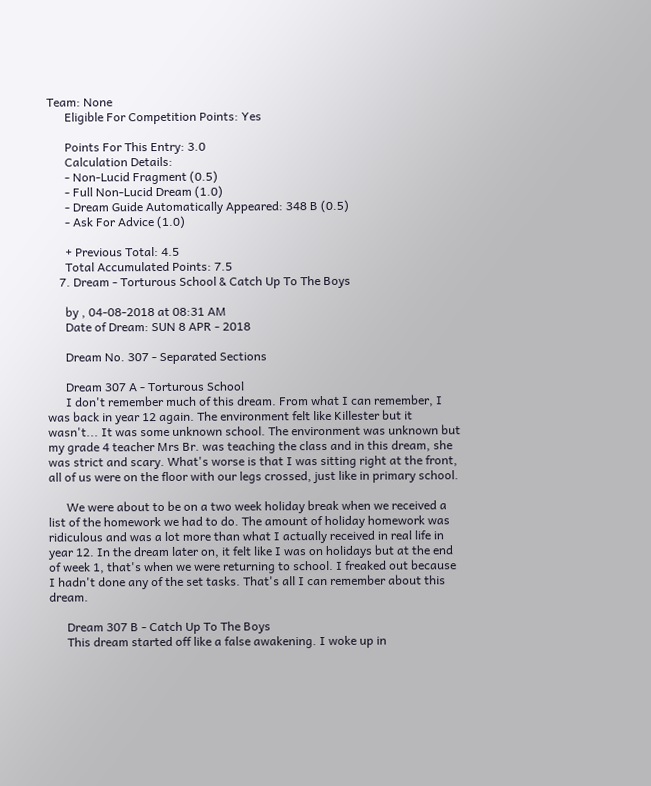Team: None
      Eligible For Competition Points: Yes

      Points For This Entry: 3.0
      Calculation Details:
      - Non-Lucid Fragment (0.5)
      - Full Non-Lucid Dream (1.0)
      - Dream Guide Automatically Appeared: 348 B (0.5)
      - Ask For Advice (1.0)

      + Previous Total: 4.5
      Total Accumulated Points: 7.5
    7. Dream - Torturous School & Catch Up To The Boys

      by , 04-08-2018 at 08:31 AM
      Date of Dream: SUN 8 APR - 2018

      Dream No. 307 - Separated Sections

      Dream 307 A - Torturous School
      I don't remember much of this dream. From what I can remember, I was back in year 12 again. The environment felt like Killester but it wasn't... It was some unknown school. The environment was unknown but my grade 4 teacher Mrs Br. was teaching the class and in this dream, she was strict and scary. What's worse is that I was sitting right at the front, all of us were on the floor with our legs crossed, just like in primary school.

      We were about to be on a two week holiday break when we received a list of the homework we had to do. The amount of holiday homework was ridiculous and was a lot more than what I actually received in real life in year 12. In the dream later on, it felt like I was on holidays but at the end of week 1, that's when we were returning to school. I freaked out because I hadn't done any of the set tasks. That's all I can remember about this dream.

      Dream 307 B - Catch Up To The Boys
      This dream started off like a false awakening. I woke up in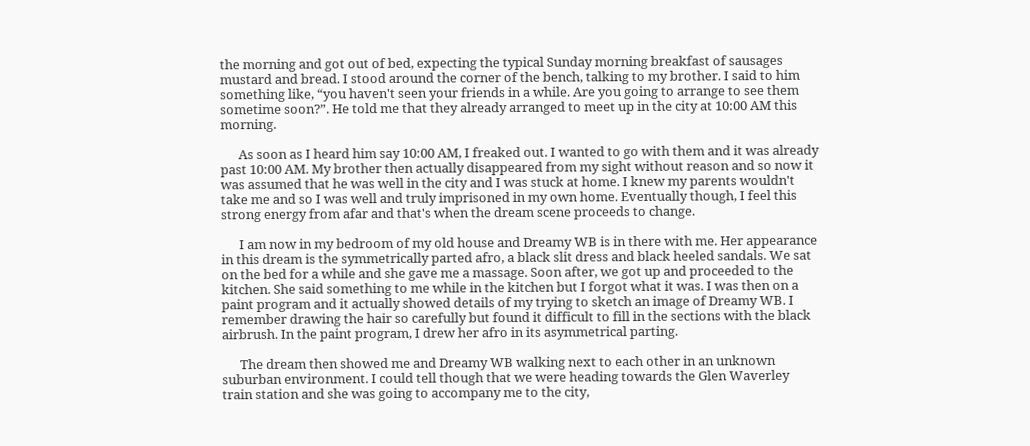the morning and got out of bed, expecting the typical Sunday morning breakfast of sausages mustard and bread. I stood around the corner of the bench, talking to my brother. I said to him something like, “you haven't seen your friends in a while. Are you going to arrange to see them sometime soon?”. He told me that they already arranged to meet up in the city at 10:00 AM this morning.

      As soon as I heard him say 10:00 AM, I freaked out. I wanted to go with them and it was already past 10:00 AM. My brother then actually disappeared from my sight without reason and so now it was assumed that he was well in the city and I was stuck at home. I knew my parents wouldn't take me and so I was well and truly imprisoned in my own home. Eventually though, I feel this strong energy from afar and that's when the dream scene proceeds to change.

      I am now in my bedroom of my old house and Dreamy WB is in there with me. Her appearance in this dream is the symmetrically parted afro, a black slit dress and black heeled sandals. We sat on the bed for a while and she gave me a massage. Soon after, we got up and proceeded to the kitchen. She said something to me while in the kitchen but I forgot what it was. I was then on a paint program and it actually showed details of my trying to sketch an image of Dreamy WB. I remember drawing the hair so carefully but found it difficult to fill in the sections with the black airbrush. In the paint program, I drew her afro in its asymmetrical parting.

      The dream then showed me and Dreamy WB walking next to each other in an unknown suburban environment. I could tell though that we were heading towards the Glen Waverley train station and she was going to accompany me to the city,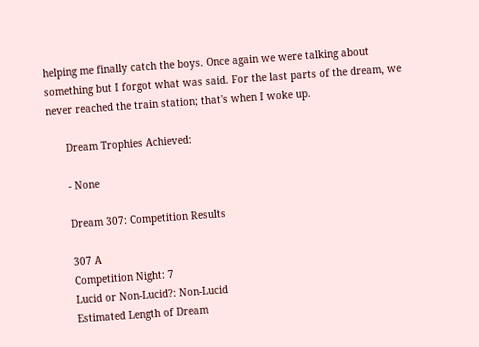helping me finally catch the boys. Once again we were talking about something but I forgot what was said. For the last parts of the dream, we never reached the train station; that's when I woke up.

      Dream Trophies Achieved:

      - None

      Dream 307: Competition Results

      307 A
      Competition Night: 7
      Lucid or Non-Lucid?: Non-Lucid
      Estimated Length of Dream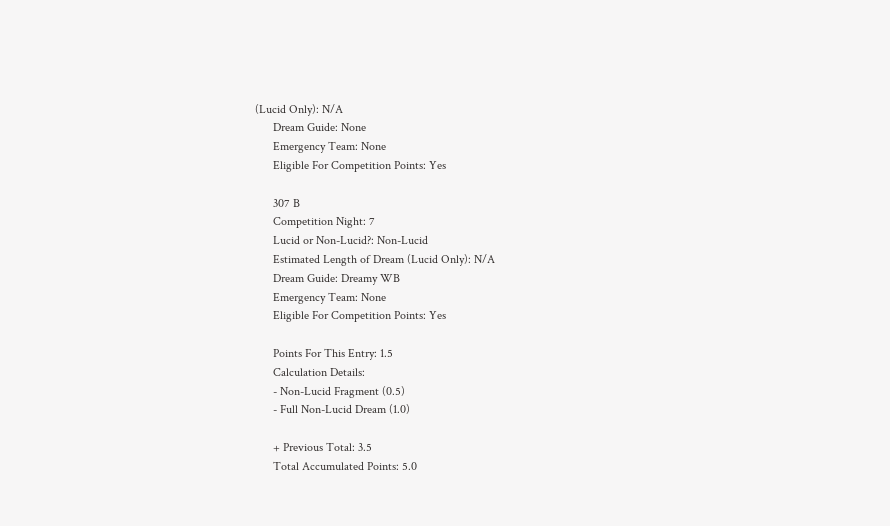(Lucid Only): N/A
      Dream Guide: None
      Emergency Team: None
      Eligible For Competition Points: Yes

      307 B
      Competition Night: 7
      Lucid or Non-Lucid?: Non-Lucid
      Estimated Length of Dream (Lucid Only): N/A
      Dream Guide: Dreamy WB
      Emergency Team: None
      Eligible For Competition Points: Yes

      Points For This Entry: 1.5
      Calculation Details:
      - Non-Lucid Fragment (0.5)
      - Full Non-Lucid Dream (1.0)

      + Previous Total: 3.5
      Total Accumulated Points: 5.0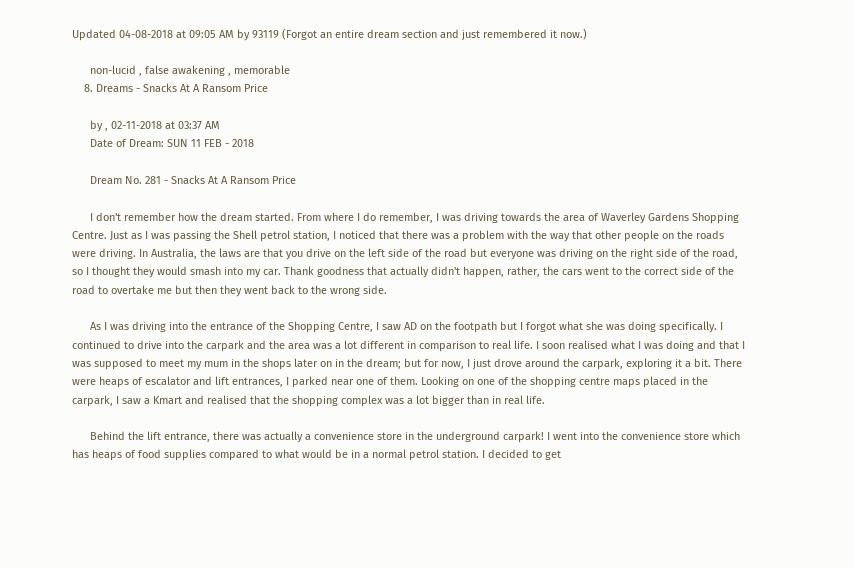Updated 04-08-2018 at 09:05 AM by 93119 (Forgot an entire dream section and just remembered it now.)

      non-lucid , false awakening , memorable
    8. Dreams - Snacks At A Ransom Price

      by , 02-11-2018 at 03:37 AM
      Date of Dream: SUN 11 FEB - 2018

      Dream No. 281 - Snacks At A Ransom Price

      I don't remember how the dream started. From where I do remember, I was driving towards the area of Waverley Gardens Shopping Centre. Just as I was passing the Shell petrol station, I noticed that there was a problem with the way that other people on the roads were driving. In Australia, the laws are that you drive on the left side of the road but everyone was driving on the right side of the road, so I thought they would smash into my car. Thank goodness that actually didn't happen, rather, the cars went to the correct side of the road to overtake me but then they went back to the wrong side.

      As I was driving into the entrance of the Shopping Centre, I saw AD on the footpath but I forgot what she was doing specifically. I continued to drive into the carpark and the area was a lot different in comparison to real life. I soon realised what I was doing and that I was supposed to meet my mum in the shops later on in the dream; but for now, I just drove around the carpark, exploring it a bit. There were heaps of escalator and lift entrances, I parked near one of them. Looking on one of the shopping centre maps placed in the carpark, I saw a Kmart and realised that the shopping complex was a lot bigger than in real life.

      Behind the lift entrance, there was actually a convenience store in the underground carpark! I went into the convenience store which has heaps of food supplies compared to what would be in a normal petrol station. I decided to get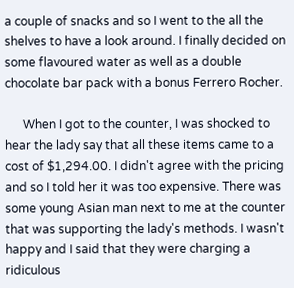a couple of snacks and so I went to the all the shelves to have a look around. I finally decided on some flavoured water as well as a double chocolate bar pack with a bonus Ferrero Rocher.

      When I got to the counter, I was shocked to hear the lady say that all these items came to a cost of $1,294.00. I didn't agree with the pricing and so I told her it was too expensive. There was some young Asian man next to me at the counter that was supporting the lady's methods. I wasn't happy and I said that they were charging a ridiculous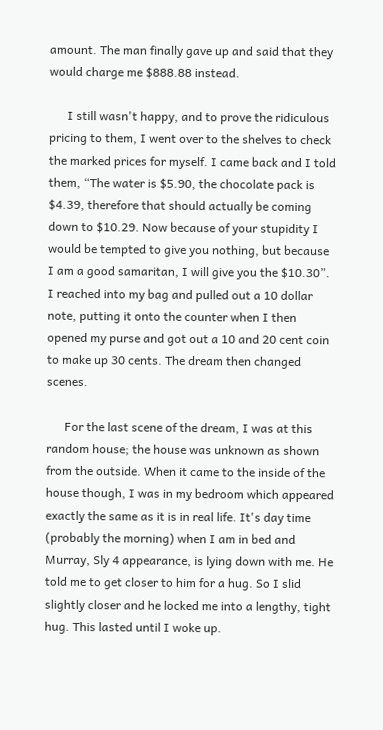amount. The man finally gave up and said that they would charge me $888.88 instead.

      I still wasn't happy, and to prove the ridiculous pricing to them, I went over to the shelves to check the marked prices for myself. I came back and I told them, “The water is $5.90, the chocolate pack is $4.39, therefore that should actually be coming down to $10.29. Now because of your stupidity I would be tempted to give you nothing, but because I am a good samaritan, I will give you the $10.30”. I reached into my bag and pulled out a 10 dollar note, putting it onto the counter when I then opened my purse and got out a 10 and 20 cent coin to make up 30 cents. The dream then changed scenes.

      For the last scene of the dream, I was at this random house; the house was unknown as shown from the outside. When it came to the inside of the house though, I was in my bedroom which appeared exactly the same as it is in real life. It's day time (probably the morning) when I am in bed and Murray, Sly 4 appearance, is lying down with me. He told me to get closer to him for a hug. So I slid slightly closer and he locked me into a lengthy, tight hug. This lasted until I woke up.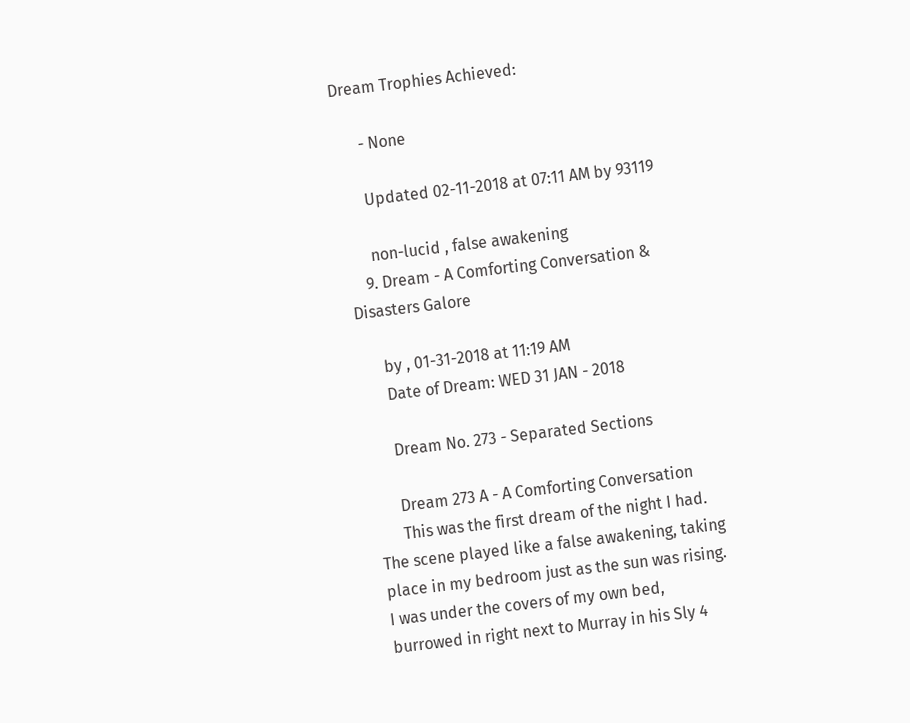Dream Trophies Achieved:

      - None

      Updated 02-11-2018 at 07:11 AM by 93119

      non-lucid , false awakening
    9. Dream - A Comforting Conversation & Disasters Galore

      by , 01-31-2018 at 11:19 AM
      Date of Dream: WED 31 JAN - 2018

      Dream No. 273 - Separated Sections

      Dream 273 A - A Comforting Conversation
      This was the first dream of the night I had. The scene played like a false awakening, taking place in my bedroom just as the sun was rising. I was under the covers of my own bed, burrowed in right next to Murray in his Sly 4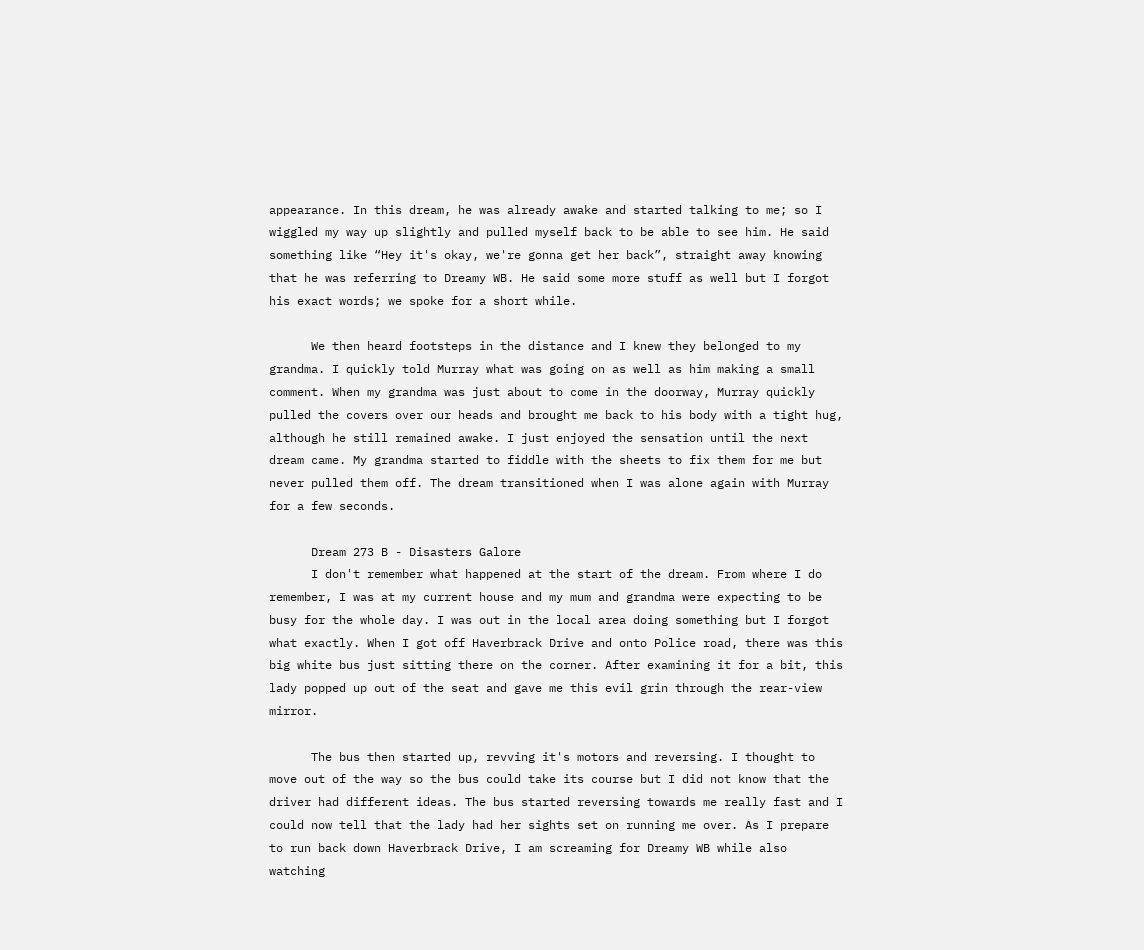appearance. In this dream, he was already awake and started talking to me; so I wiggled my way up slightly and pulled myself back to be able to see him. He said something like “Hey it's okay, we're gonna get her back”, straight away knowing that he was referring to Dreamy WB. He said some more stuff as well but I forgot his exact words; we spoke for a short while.

      We then heard footsteps in the distance and I knew they belonged to my grandma. I quickly told Murray what was going on as well as him making a small comment. When my grandma was just about to come in the doorway, Murray quickly pulled the covers over our heads and brought me back to his body with a tight hug, although he still remained awake. I just enjoyed the sensation until the next dream came. My grandma started to fiddle with the sheets to fix them for me but never pulled them off. The dream transitioned when I was alone again with Murray for a few seconds.

      Dream 273 B - Disasters Galore
      I don't remember what happened at the start of the dream. From where I do remember, I was at my current house and my mum and grandma were expecting to be busy for the whole day. I was out in the local area doing something but I forgot what exactly. When I got off Haverbrack Drive and onto Police road, there was this big white bus just sitting there on the corner. After examining it for a bit, this lady popped up out of the seat and gave me this evil grin through the rear-view mirror.

      The bus then started up, revving it's motors and reversing. I thought to move out of the way so the bus could take its course but I did not know that the driver had different ideas. The bus started reversing towards me really fast and I could now tell that the lady had her sights set on running me over. As I prepare to run back down Haverbrack Drive, I am screaming for Dreamy WB while also watching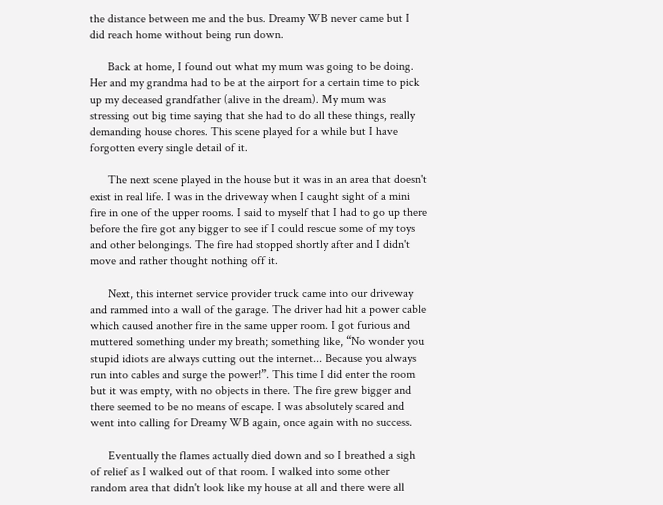the distance between me and the bus. Dreamy WB never came but I did reach home without being run down.

      Back at home, I found out what my mum was going to be doing. Her and my grandma had to be at the airport for a certain time to pick up my deceased grandfather (alive in the dream). My mum was stressing out big time saying that she had to do all these things, really demanding house chores. This scene played for a while but I have forgotten every single detail of it.

      The next scene played in the house but it was in an area that doesn't exist in real life. I was in the driveway when I caught sight of a mini fire in one of the upper rooms. I said to myself that I had to go up there before the fire got any bigger to see if I could rescue some of my toys and other belongings. The fire had stopped shortly after and I didn't move and rather thought nothing off it.

      Next, this internet service provider truck came into our driveway and rammed into a wall of the garage. The driver had hit a power cable which caused another fire in the same upper room. I got furious and muttered something under my breath; something like, “No wonder you stupid idiots are always cutting out the internet... Because you always run into cables and surge the power!”. This time I did enter the room but it was empty, with no objects in there. The fire grew bigger and there seemed to be no means of escape. I was absolutely scared and went into calling for Dreamy WB again, once again with no success.

      Eventually the flames actually died down and so I breathed a sigh of relief as I walked out of that room. I walked into some other random area that didn't look like my house at all and there were all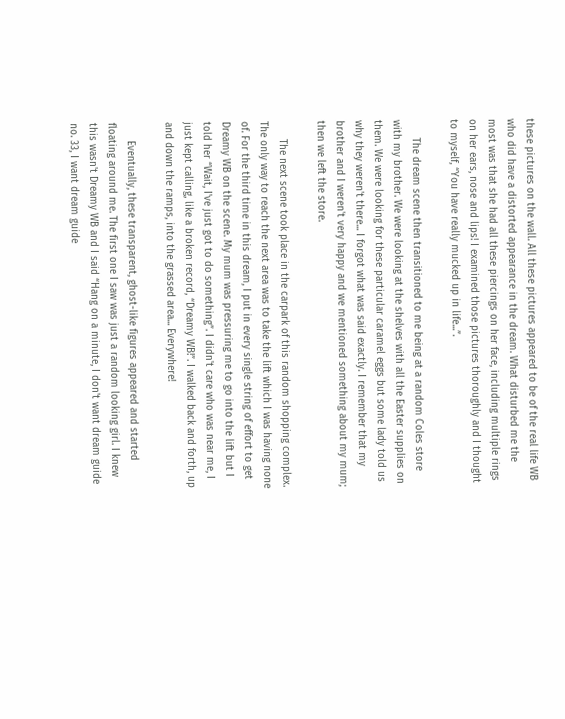these pictures on the wall. All these pictures appeared to be of the real life WB who did have a distorted appearance in the dream. What disturbed me the most was that she had all these piercings on her face, including multiple rings on her ears, nose and lips! I examined those pictures thoroughly and I thought to myself, “You have really mucked up in life...”.

      The dream scene then transitioned to me being at a random Coles store with my brother. We were looking at the shelves with all the Easter supplies on them. We were looking for these particular caramel eggs but some lady told us why they weren't there... I forgot what was said exactly. I remember that my brother and I weren't very happy and we mentioned something about my mum; then we left the store.

      The next scene took place in the carpark of this random shopping complex. The only way to reach the next area was to take the lift which I was having none of. For the third time in this dream, I put in every single string of effort to get Dreamy WB on the scene. My mum was pressuring me to go into the lift but I told her “Wait, I've just got to do something”. I didn't care who was near me, I just kept calling, like a broken record, “Dreamy WB!”. I walked back and forth, up and down the ramps, into the grassed area... Everywhere!

      Eventually, these transparent, ghost-like figures appeared and started floating around me. The first one I saw was just a random looking girl. I knew this wasn't Dreamy WB and I said “Hang on a minute, I don't want dream guide no. 33, I want dream guide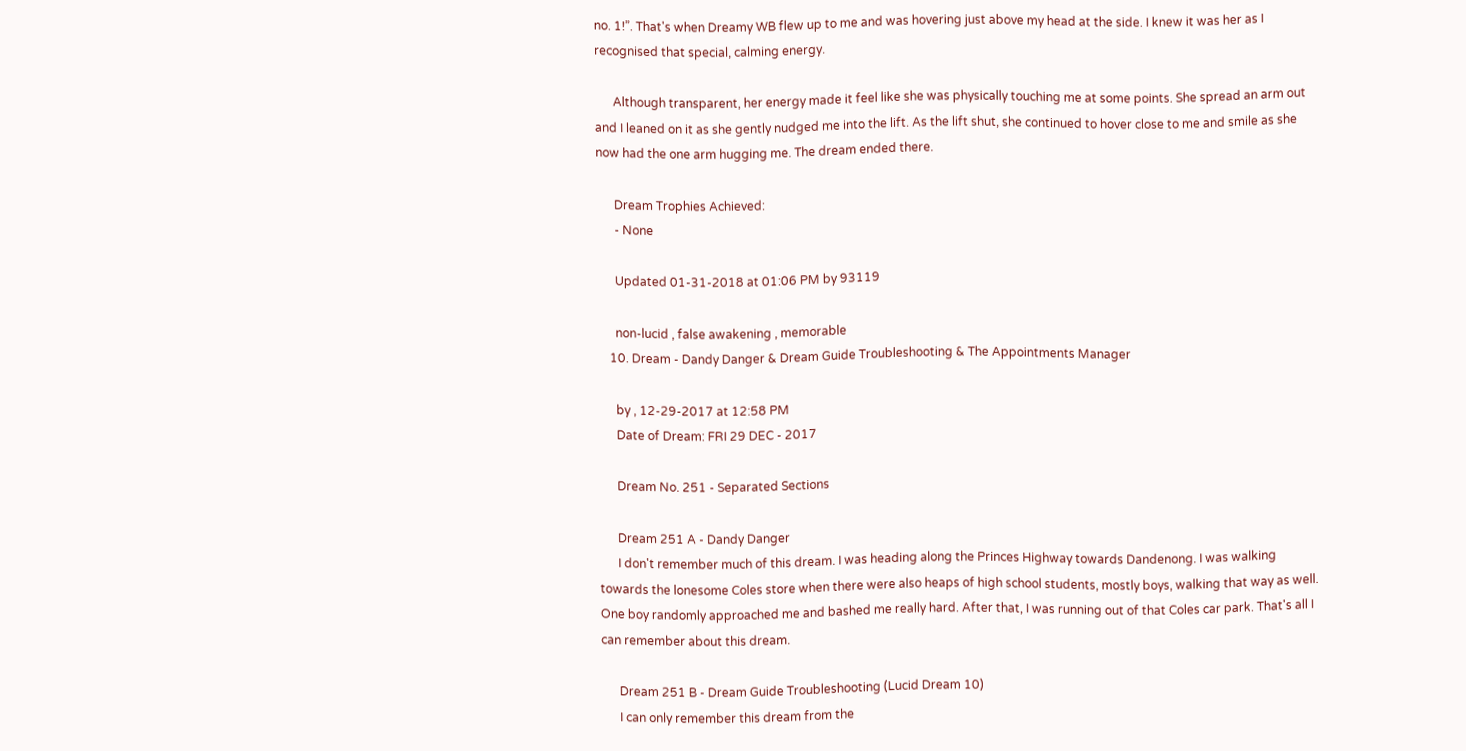no. 1!”. That's when Dreamy WB flew up to me and was hovering just above my head at the side. I knew it was her as I recognised that special, calming energy.

      Although transparent, her energy made it feel like she was physically touching me at some points. She spread an arm out and I leaned on it as she gently nudged me into the lift. As the lift shut, she continued to hover close to me and smile as she now had the one arm hugging me. The dream ended there.

      Dream Trophies Achieved:
      - None

      Updated 01-31-2018 at 01:06 PM by 93119

      non-lucid , false awakening , memorable
    10. Dream - Dandy Danger & Dream Guide Troubleshooting & The Appointments Manager

      by , 12-29-2017 at 12:58 PM
      Date of Dream: FRI 29 DEC - 2017

      Dream No. 251 - Separated Sections

      Dream 251 A - Dandy Danger
      I don't remember much of this dream. I was heading along the Princes Highway towards Dandenong. I was walking towards the lonesome Coles store when there were also heaps of high school students, mostly boys, walking that way as well. One boy randomly approached me and bashed me really hard. After that, I was running out of that Coles car park. That's all I can remember about this dream.

      Dream 251 B - Dream Guide Troubleshooting (Lucid Dream 10)
      I can only remember this dream from the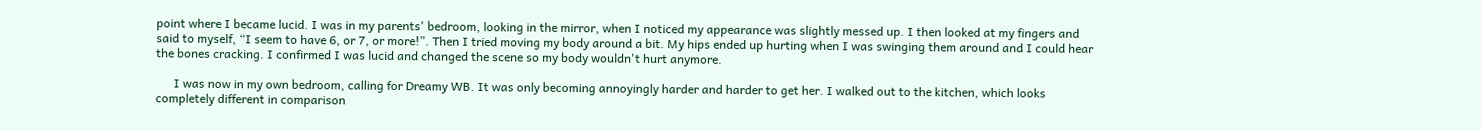point where I became lucid. I was in my parents' bedroom, looking in the mirror, when I noticed my appearance was slightly messed up. I then looked at my fingers and said to myself, “I seem to have 6, or 7, or more!”. Then I tried moving my body around a bit. My hips ended up hurting when I was swinging them around and I could hear the bones cracking. I confirmed I was lucid and changed the scene so my body wouldn't hurt anymore.

      I was now in my own bedroom, calling for Dreamy WB. It was only becoming annoyingly harder and harder to get her. I walked out to the kitchen, which looks completely different in comparison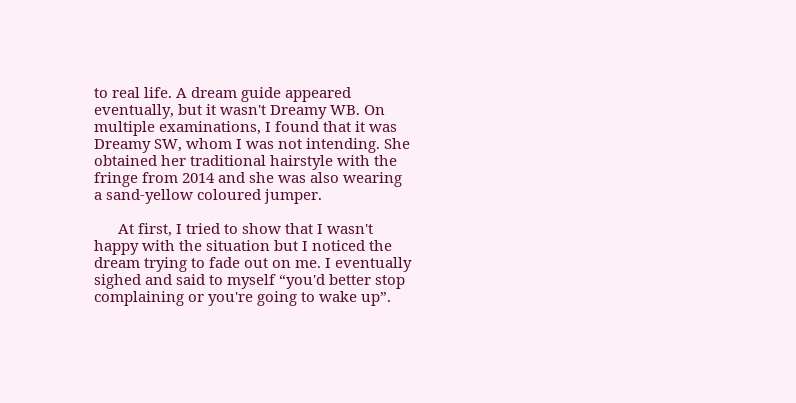to real life. A dream guide appeared eventually, but it wasn't Dreamy WB. On multiple examinations, I found that it was Dreamy SW, whom I was not intending. She obtained her traditional hairstyle with the fringe from 2014 and she was also wearing a sand-yellow coloured jumper.

      At first, I tried to show that I wasn't happy with the situation but I noticed the dream trying to fade out on me. I eventually sighed and said to myself “you'd better stop complaining or you're going to wake up”.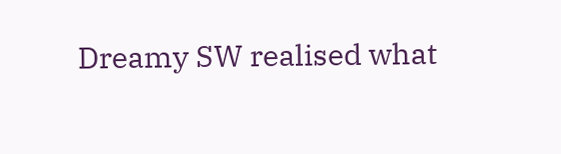Dreamy SW realised what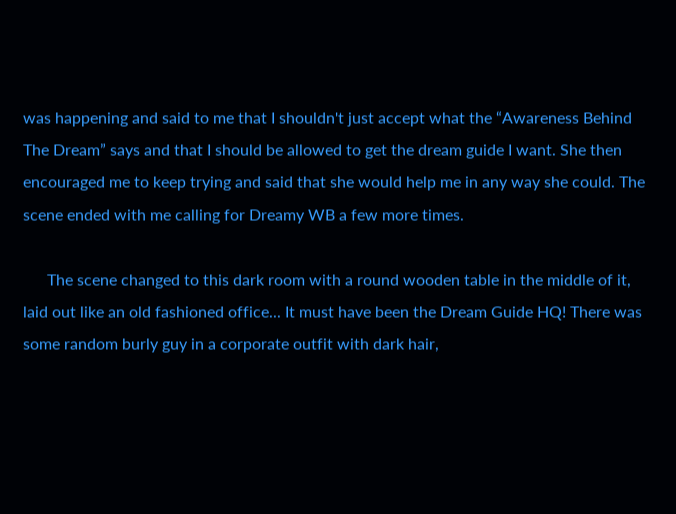was happening and said to me that I shouldn't just accept what the “Awareness Behind The Dream” says and that I should be allowed to get the dream guide I want. She then encouraged me to keep trying and said that she would help me in any way she could. The scene ended with me calling for Dreamy WB a few more times.

      The scene changed to this dark room with a round wooden table in the middle of it, laid out like an old fashioned office... It must have been the Dream Guide HQ! There was some random burly guy in a corporate outfit with dark hair,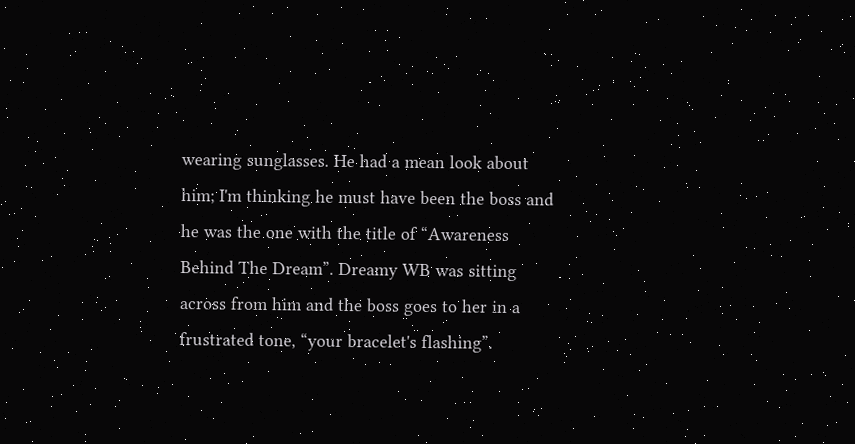wearing sunglasses. He had a mean look about him; I'm thinking he must have been the boss and he was the one with the title of “Awareness Behind The Dream”. Dreamy WB was sitting across from him and the boss goes to her in a frustrated tone, “your bracelet's flashing”.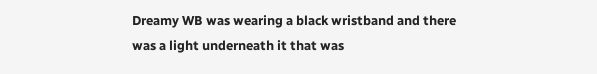Dreamy WB was wearing a black wristband and there was a light underneath it that was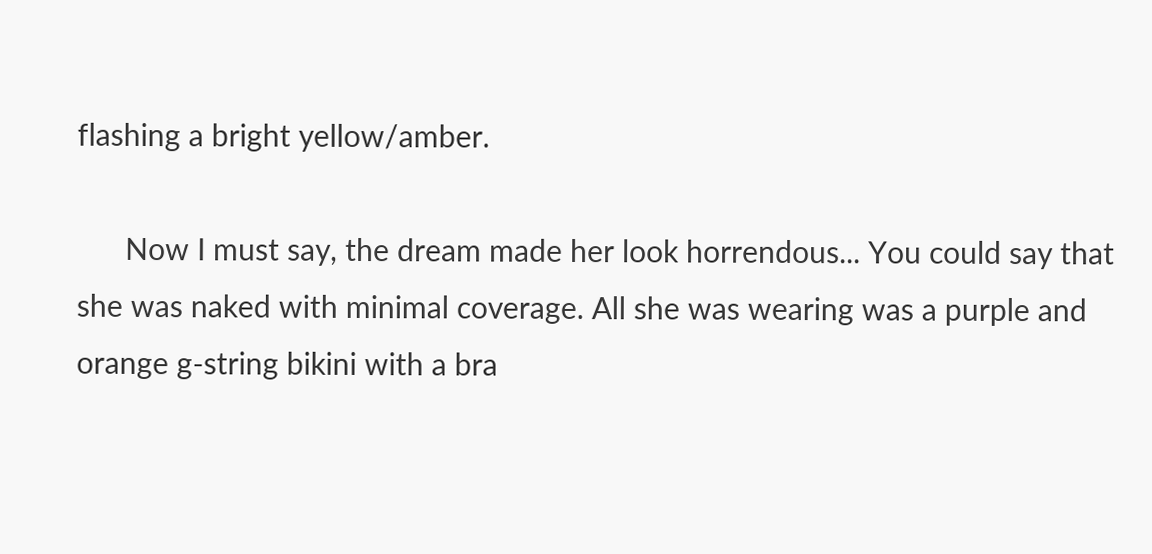flashing a bright yellow/amber.

      Now I must say, the dream made her look horrendous... You could say that she was naked with minimal coverage. All she was wearing was a purple and orange g-string bikini with a bra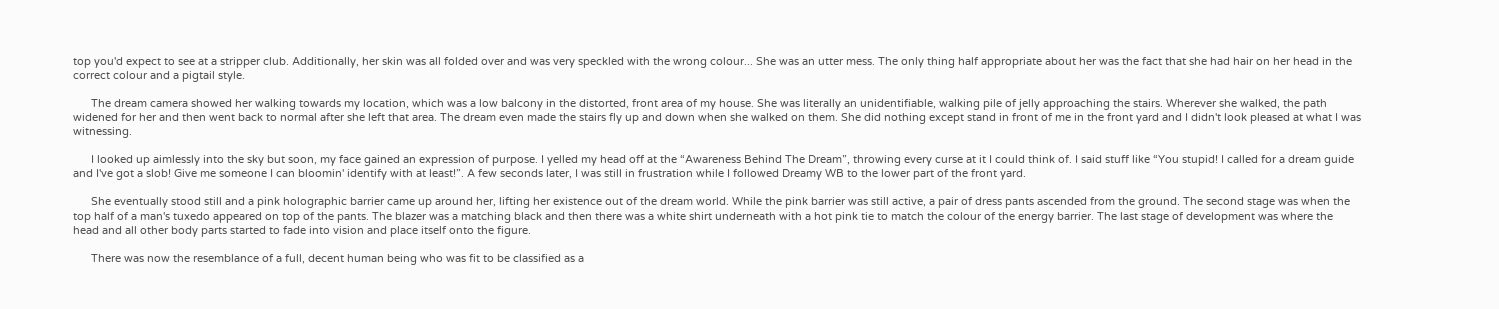top you'd expect to see at a stripper club. Additionally, her skin was all folded over and was very speckled with the wrong colour... She was an utter mess. The only thing half appropriate about her was the fact that she had hair on her head in the correct colour and a pigtail style.

      The dream camera showed her walking towards my location, which was a low balcony in the distorted, front area of my house. She was literally an unidentifiable, walking pile of jelly approaching the stairs. Wherever she walked, the path widened for her and then went back to normal after she left that area. The dream even made the stairs fly up and down when she walked on them. She did nothing except stand in front of me in the front yard and I didn't look pleased at what I was witnessing.

      I looked up aimlessly into the sky but soon, my face gained an expression of purpose. I yelled my head off at the “Awareness Behind The Dream”, throwing every curse at it I could think of. I said stuff like “You stupid! I called for a dream guide and I've got a slob! Give me someone I can bloomin' identify with at least!”. A few seconds later, I was still in frustration while I followed Dreamy WB to the lower part of the front yard.

      She eventually stood still and a pink holographic barrier came up around her, lifting her existence out of the dream world. While the pink barrier was still active, a pair of dress pants ascended from the ground. The second stage was when the top half of a man's tuxedo appeared on top of the pants. The blazer was a matching black and then there was a white shirt underneath with a hot pink tie to match the colour of the energy barrier. The last stage of development was where the head and all other body parts started to fade into vision and place itself onto the figure.

      There was now the resemblance of a full, decent human being who was fit to be classified as a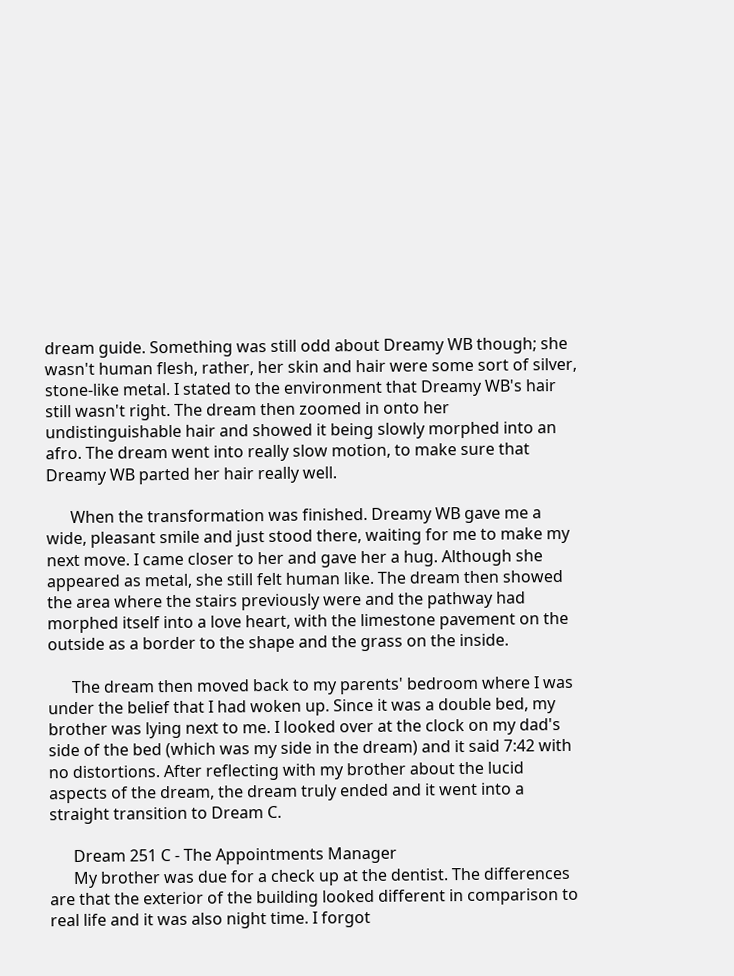dream guide. Something was still odd about Dreamy WB though; she wasn't human flesh, rather, her skin and hair were some sort of silver, stone-like metal. I stated to the environment that Dreamy WB's hair still wasn't right. The dream then zoomed in onto her undistinguishable hair and showed it being slowly morphed into an afro. The dream went into really slow motion, to make sure that Dreamy WB parted her hair really well.

      When the transformation was finished. Dreamy WB gave me a wide, pleasant smile and just stood there, waiting for me to make my next move. I came closer to her and gave her a hug. Although she appeared as metal, she still felt human like. The dream then showed the area where the stairs previously were and the pathway had morphed itself into a love heart, with the limestone pavement on the outside as a border to the shape and the grass on the inside.

      The dream then moved back to my parents' bedroom where I was under the belief that I had woken up. Since it was a double bed, my brother was lying next to me. I looked over at the clock on my dad's side of the bed (which was my side in the dream) and it said 7:42 with no distortions. After reflecting with my brother about the lucid aspects of the dream, the dream truly ended and it went into a straight transition to Dream C.

      Dream 251 C - The Appointments Manager
      My brother was due for a check up at the dentist. The differences are that the exterior of the building looked different in comparison to real life and it was also night time. I forgot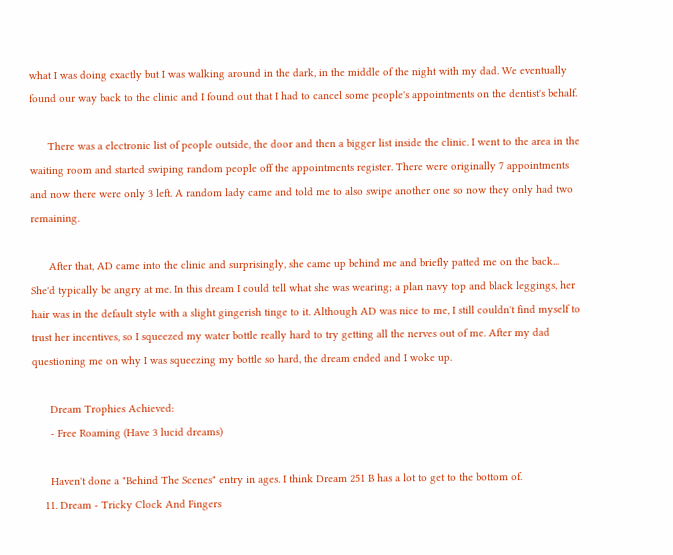what I was doing exactly but I was walking around in the dark, in the middle of the night with my dad. We eventually found our way back to the clinic and I found out that I had to cancel some people's appointments on the dentist's behalf.

      There was a electronic list of people outside, the door and then a bigger list inside the clinic. I went to the area in the waiting room and started swiping random people off the appointments register. There were originally 7 appointments and now there were only 3 left. A random lady came and told me to also swipe another one so now they only had two remaining.

      After that, AD came into the clinic and surprisingly, she came up behind me and briefly patted me on the back... She'd typically be angry at me. In this dream I could tell what she was wearing; a plan navy top and black leggings, her hair was in the default style with a slight gingerish tinge to it. Although AD was nice to me, I still couldn't find myself to trust her incentives, so I squeezed my water bottle really hard to try getting all the nerves out of me. After my dad questioning me on why I was squeezing my bottle so hard, the dream ended and I woke up.

      Dream Trophies Achieved:
      - Free Roaming (Have 3 lucid dreams)

      Haven't done a "Behind The Scenes" entry in ages. I think Dream 251 B has a lot to get to the bottom of.
    11. Dream - Tricky Clock And Fingers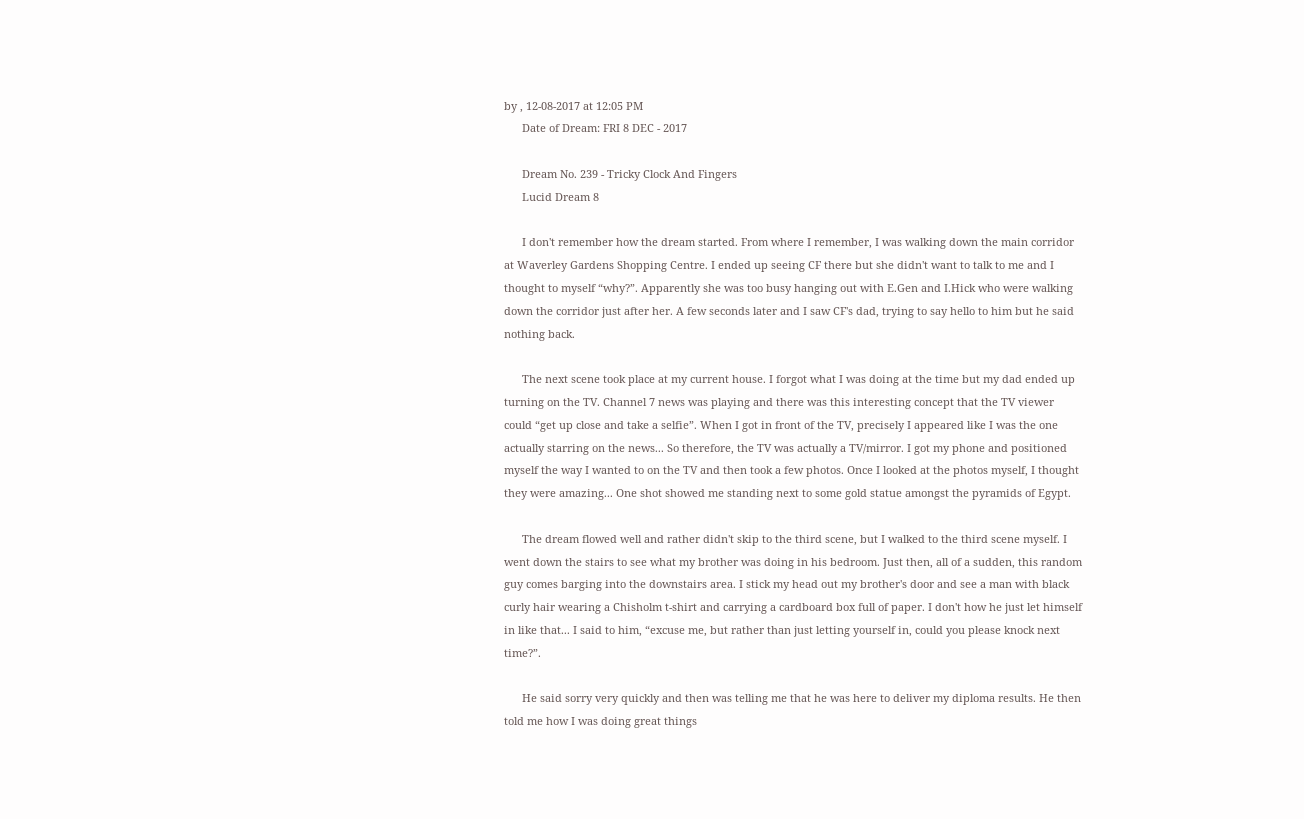by , 12-08-2017 at 12:05 PM
      Date of Dream: FRI 8 DEC - 2017

      Dream No. 239 - Tricky Clock And Fingers
      Lucid Dream 8

      I don't remember how the dream started. From where I remember, I was walking down the main corridor at Waverley Gardens Shopping Centre. I ended up seeing CF there but she didn't want to talk to me and I thought to myself “why?”. Apparently she was too busy hanging out with E.Gen and I.Hick who were walking down the corridor just after her. A few seconds later and I saw CF's dad, trying to say hello to him but he said nothing back.

      The next scene took place at my current house. I forgot what I was doing at the time but my dad ended up turning on the TV. Channel 7 news was playing and there was this interesting concept that the TV viewer could “get up close and take a selfie”. When I got in front of the TV, precisely I appeared like I was the one actually starring on the news... So therefore, the TV was actually a TV/mirror. I got my phone and positioned myself the way I wanted to on the TV and then took a few photos. Once I looked at the photos myself, I thought they were amazing... One shot showed me standing next to some gold statue amongst the pyramids of Egypt.

      The dream flowed well and rather didn't skip to the third scene, but I walked to the third scene myself. I went down the stairs to see what my brother was doing in his bedroom. Just then, all of a sudden, this random guy comes barging into the downstairs area. I stick my head out my brother's door and see a man with black curly hair wearing a Chisholm t-shirt and carrying a cardboard box full of paper. I don't how he just let himself in like that... I said to him, “excuse me, but rather than just letting yourself in, could you please knock next time?”.

      He said sorry very quickly and then was telling me that he was here to deliver my diploma results. He then told me how I was doing great things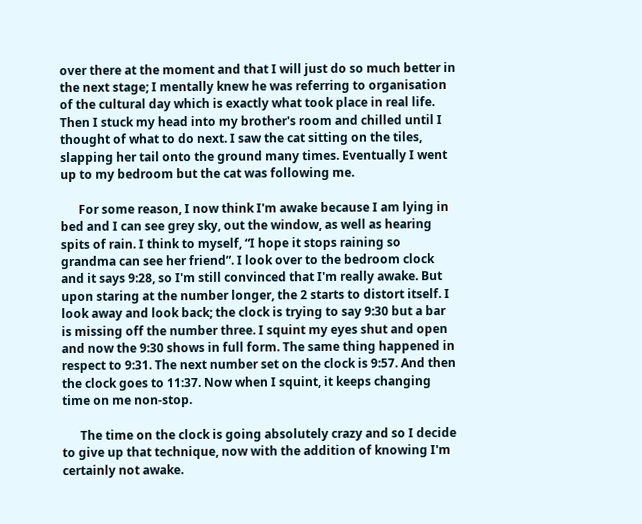over there at the moment and that I will just do so much better in the next stage; I mentally knew he was referring to organisation of the cultural day which is exactly what took place in real life. Then I stuck my head into my brother's room and chilled until I thought of what to do next. I saw the cat sitting on the tiles, slapping her tail onto the ground many times. Eventually I went up to my bedroom but the cat was following me.

      For some reason, I now think I'm awake because I am lying in bed and I can see grey sky, out the window, as well as hearing spits of rain. I think to myself, “I hope it stops raining so grandma can see her friend”. I look over to the bedroom clock and it says 9:28, so I'm still convinced that I'm really awake. But upon staring at the number longer, the 2 starts to distort itself. I look away and look back; the clock is trying to say 9:30 but a bar is missing off the number three. I squint my eyes shut and open and now the 9:30 shows in full form. The same thing happened in respect to 9:31. The next number set on the clock is 9:57. And then the clock goes to 11:37. Now when I squint, it keeps changing time on me non-stop.

      The time on the clock is going absolutely crazy and so I decide to give up that technique, now with the addition of knowing I'm certainly not awake.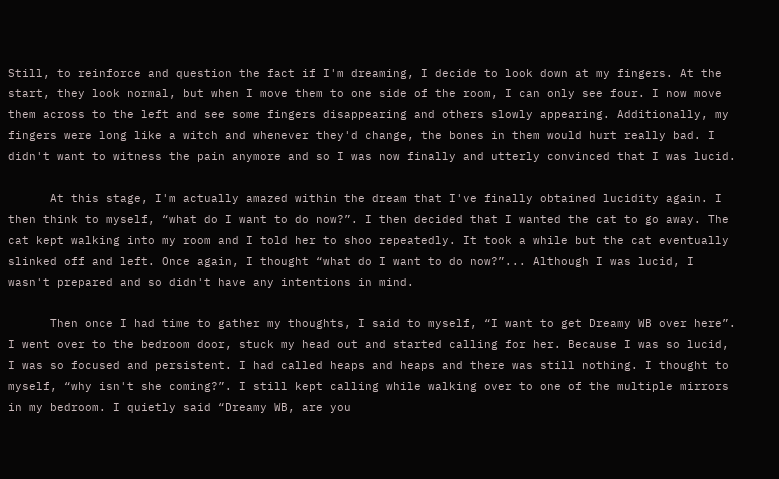Still, to reinforce and question the fact if I'm dreaming, I decide to look down at my fingers. At the start, they look normal, but when I move them to one side of the room, I can only see four. I now move them across to the left and see some fingers disappearing and others slowly appearing. Additionally, my fingers were long like a witch and whenever they'd change, the bones in them would hurt really bad. I didn't want to witness the pain anymore and so I was now finally and utterly convinced that I was lucid.

      At this stage, I'm actually amazed within the dream that I've finally obtained lucidity again. I then think to myself, “what do I want to do now?”. I then decided that I wanted the cat to go away. The cat kept walking into my room and I told her to shoo repeatedly. It took a while but the cat eventually slinked off and left. Once again, I thought “what do I want to do now?”... Although I was lucid, I wasn't prepared and so didn't have any intentions in mind.

      Then once I had time to gather my thoughts, I said to myself, “I want to get Dreamy WB over here”. I went over to the bedroom door, stuck my head out and started calling for her. Because I was so lucid, I was so focused and persistent. I had called heaps and heaps and there was still nothing. I thought to myself, “why isn't she coming?”. I still kept calling while walking over to one of the multiple mirrors in my bedroom. I quietly said “Dreamy WB, are you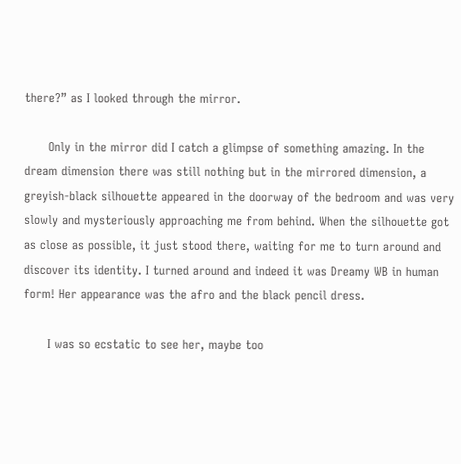there?” as I looked through the mirror.

      Only in the mirror did I catch a glimpse of something amazing. In the dream dimension there was still nothing but in the mirrored dimension, a greyish-black silhouette appeared in the doorway of the bedroom and was very slowly and mysteriously approaching me from behind. When the silhouette got as close as possible, it just stood there, waiting for me to turn around and discover its identity. I turned around and indeed it was Dreamy WB in human form! Her appearance was the afro and the black pencil dress.

      I was so ecstatic to see her, maybe too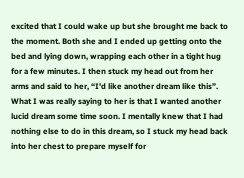excited that I could wake up but she brought me back to the moment. Both she and I ended up getting onto the bed and lying down, wrapping each other in a tight hug for a few minutes. I then stuck my head out from her arms and said to her, “I'd like another dream like this”. What I was really saying to her is that I wanted another lucid dream some time soon. I mentally knew that I had nothing else to do in this dream, so I stuck my head back into her chest to prepare myself for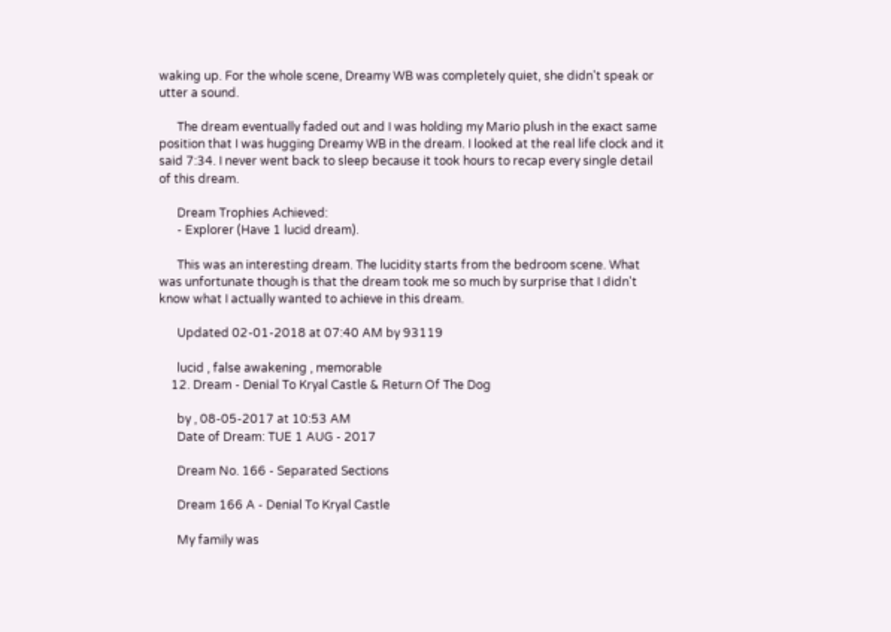waking up. For the whole scene, Dreamy WB was completely quiet, she didn't speak or utter a sound.

      The dream eventually faded out and I was holding my Mario plush in the exact same position that I was hugging Dreamy WB in the dream. I looked at the real life clock and it said 7:34. I never went back to sleep because it took hours to recap every single detail of this dream.

      Dream Trophies Achieved:
      - Explorer (Have 1 lucid dream).

      This was an interesting dream. The lucidity starts from the bedroom scene. What was unfortunate though is that the dream took me so much by surprise that I didn't know what I actually wanted to achieve in this dream.

      Updated 02-01-2018 at 07:40 AM by 93119

      lucid , false awakening , memorable
    12. Dream - Denial To Kryal Castle & Return Of The Dog

      by , 08-05-2017 at 10:53 AM
      Date of Dream: TUE 1 AUG - 2017

      Dream No. 166 - Separated Sections

      Dream 166 A - Denial To Kryal Castle

      My family was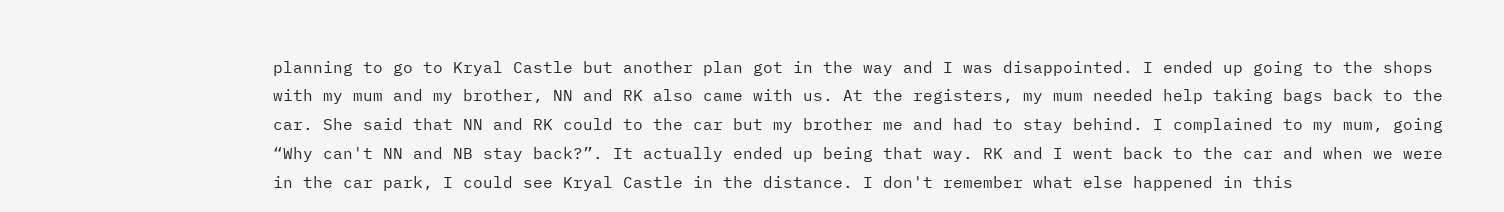planning to go to Kryal Castle but another plan got in the way and I was disappointed. I ended up going to the shops with my mum and my brother, NN and RK also came with us. At the registers, my mum needed help taking bags back to the car. She said that NN and RK could to the car but my brother me and had to stay behind. I complained to my mum, going “Why can't NN and NB stay back?”. It actually ended up being that way. RK and I went back to the car and when we were in the car park, I could see Kryal Castle in the distance. I don't remember what else happened in this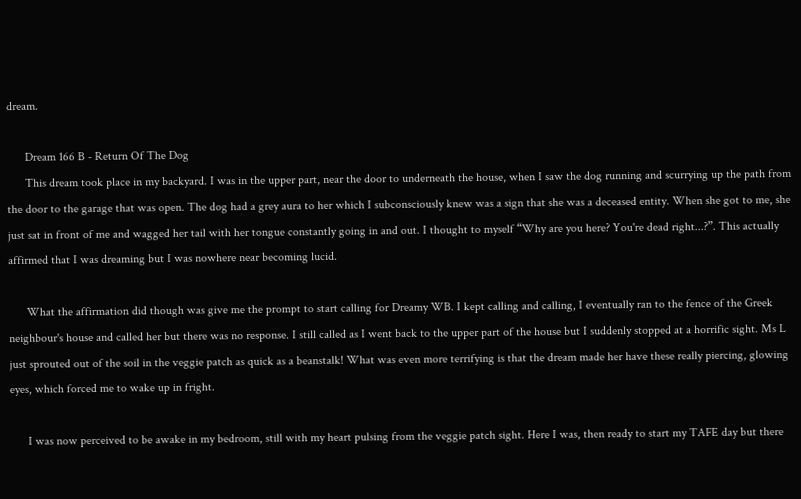dream.

      Dream 166 B - Return Of The Dog
      This dream took place in my backyard. I was in the upper part, near the door to underneath the house, when I saw the dog running and scurrying up the path from the door to the garage that was open. The dog had a grey aura to her which I subconsciously knew was a sign that she was a deceased entity. When she got to me, she just sat in front of me and wagged her tail with her tongue constantly going in and out. I thought to myself “Why are you here? You're dead right...?”. This actually affirmed that I was dreaming but I was nowhere near becoming lucid.

      What the affirmation did though was give me the prompt to start calling for Dreamy WB. I kept calling and calling, I eventually ran to the fence of the Greek neighbour's house and called her but there was no response. I still called as I went back to the upper part of the house but I suddenly stopped at a horrific sight. Ms L just sprouted out of the soil in the veggie patch as quick as a beanstalk! What was even more terrifying is that the dream made her have these really piercing, glowing eyes, which forced me to wake up in fright.

      I was now perceived to be awake in my bedroom, still with my heart pulsing from the veggie patch sight. Here I was, then ready to start my TAFE day but there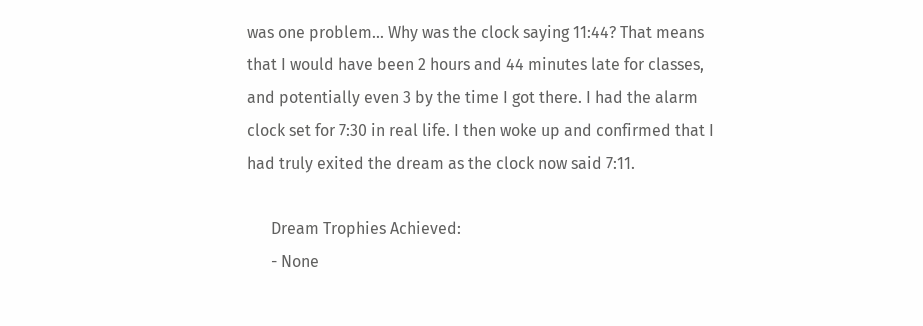was one problem... Why was the clock saying 11:44? That means that I would have been 2 hours and 44 minutes late for classes, and potentially even 3 by the time I got there. I had the alarm clock set for 7:30 in real life. I then woke up and confirmed that I had truly exited the dream as the clock now said 7:11.

      Dream Trophies Achieved:
      - None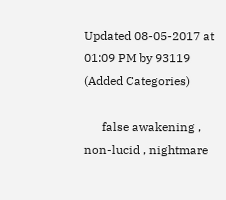Updated 08-05-2017 at 01:09 PM by 93119 (Added Categories)

      false awakening , non-lucid , nightmare